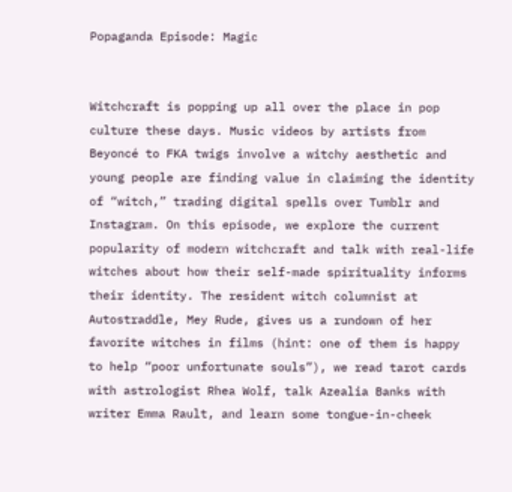Popaganda Episode: Magic


Witchcraft is popping up all over the place in pop culture these days. Music videos by artists from Beyoncé to FKA twigs involve a witchy aesthetic and young people are finding value in claiming the identity of “witch,” trading digital spells over Tumblr and Instagram. On this episode, we explore the current popularity of modern witchcraft and talk with real-life witches about how their self-made spirituality informs their identity. The resident witch columnist at Autostraddle, Mey Rude, gives us a rundown of her favorite witches in films (hint: one of them is happy to help “poor unfortunate souls”), we read tarot cards with astrologist Rhea Wolf, talk Azealia Banks with writer Emma Rault, and learn some tongue-in-cheek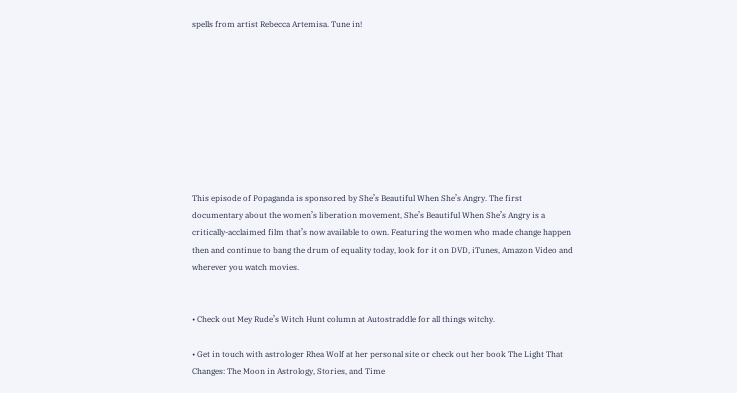spells from artist Rebecca Artemisa. Tune in!









This episode of Popaganda is sponsored by She’s Beautiful When She’s Angry. The first documentary about the women’s liberation movement, She’s Beautiful When She’s Angry is a critically-acclaimed film that’s now available to own. Featuring the women who made change happen then and continue to bang the drum of equality today, look for it on DVD, iTunes, Amazon Video and wherever you watch movies.


• Check out Mey Rude’s Witch Hunt column at Autostraddle for all things witchy.

• Get in touch with astrologer Rhea Wolf at her personal site or check out her book The Light That Changes: The Moon in Astrology, Stories, and Time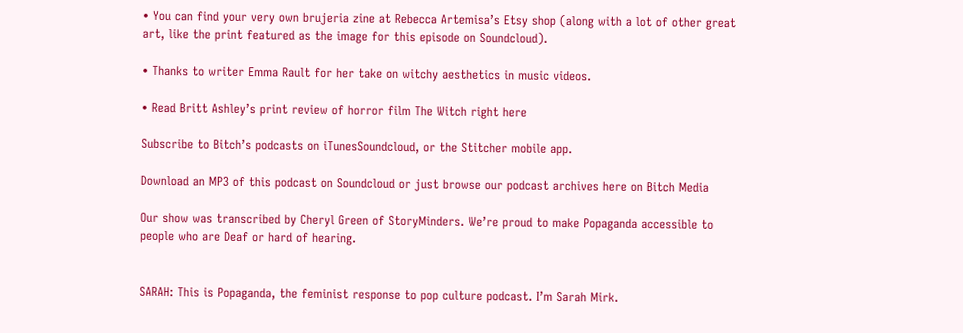• You can find your very own brujeria zine at Rebecca Artemisa’s Etsy shop (along with a lot of other great art, like the print featured as the image for this episode on Soundcloud).

• Thanks to writer Emma Rault for her take on witchy aesthetics in music videos.

• Read Britt Ashley’s print review of horror film The Witch right here

Subscribe to Bitch’s podcasts on iTunesSoundcloud, or the Stitcher mobile app.

Download an MP3 of this podcast on Soundcloud or just browse our podcast archives here on Bitch Media

Our show was transcribed by Cheryl Green of StoryMinders. We’re proud to make Popaganda accessible to people who are Deaf or hard of hearing.


SARAH: This is Popaganda, the feminist response to pop culture podcast. I’m Sarah Mirk.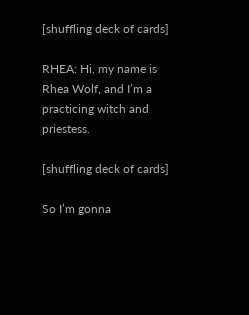[shuffling deck of cards]

RHEA: Hi, my name is Rhea Wolf, and I’m a practicing witch and priestess.

[shuffling deck of cards]

So I’m gonna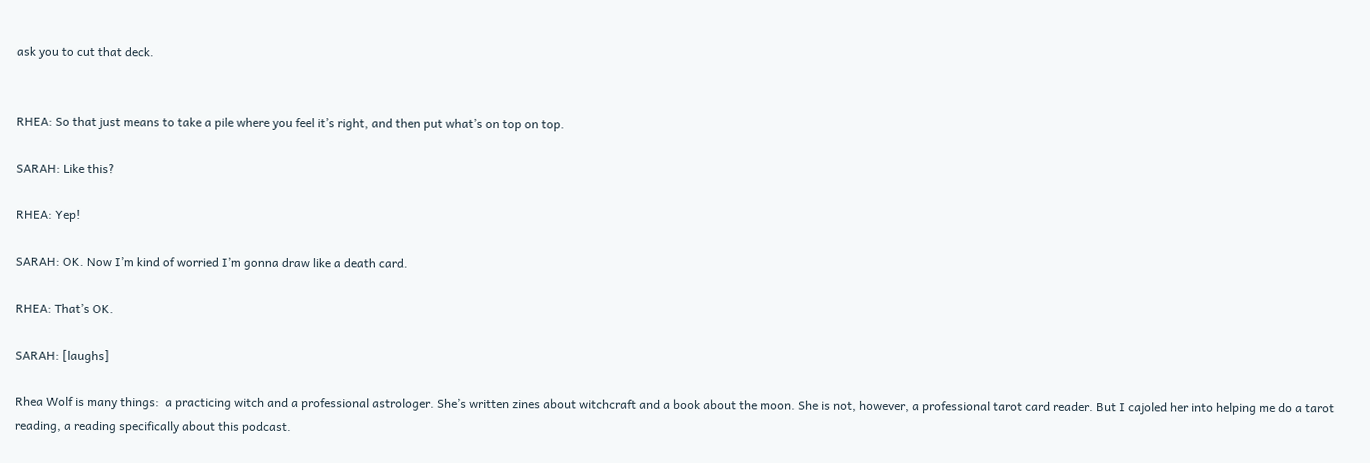ask you to cut that deck.


RHEA: So that just means to take a pile where you feel it’s right, and then put what’s on top on top.

SARAH: Like this?

RHEA: Yep!

SARAH: OK. Now I’m kind of worried I’m gonna draw like a death card.

RHEA: That’s OK.

SARAH: [laughs]

Rhea Wolf is many things:  a practicing witch and a professional astrologer. She’s written zines about witchcraft and a book about the moon. She is not, however, a professional tarot card reader. But I cajoled her into helping me do a tarot reading, a reading specifically about this podcast.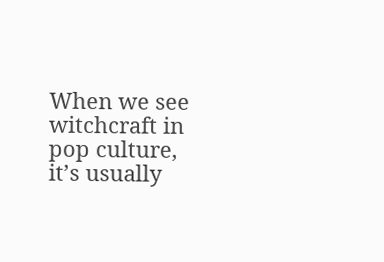When we see witchcraft in pop culture, it’s usually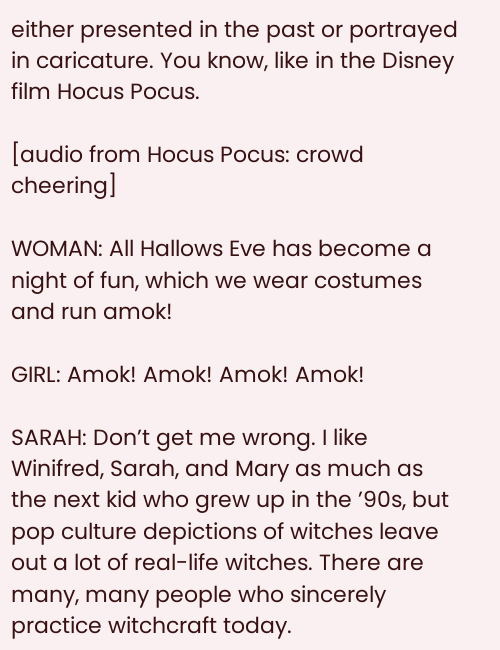either presented in the past or portrayed in caricature. You know, like in the Disney film Hocus Pocus.

[audio from Hocus Pocus: crowd cheering]

WOMAN: All Hallows Eve has become a night of fun, which we wear costumes and run amok!

GIRL: Amok! Amok! Amok! Amok!

SARAH: Don’t get me wrong. I like Winifred, Sarah, and Mary as much as the next kid who grew up in the ’90s, but pop culture depictions of witches leave out a lot of real-life witches. There are many, many people who sincerely practice witchcraft today.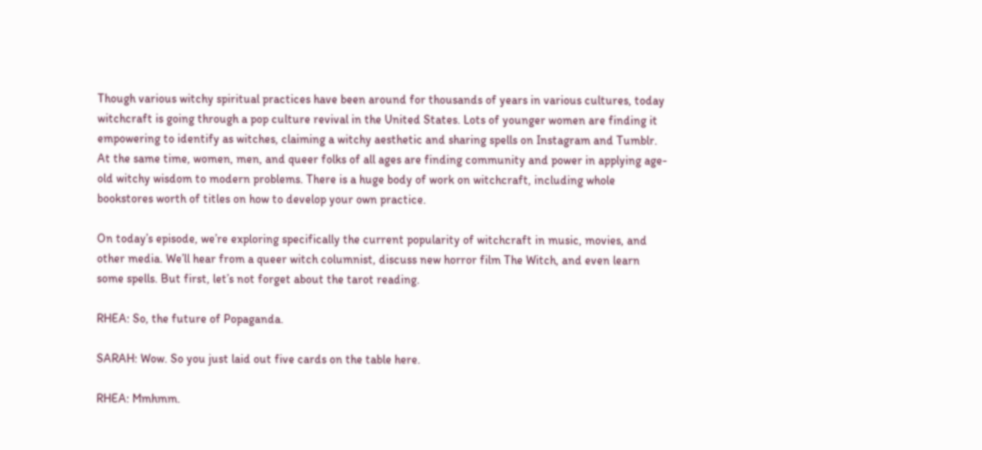Though various witchy spiritual practices have been around for thousands of years in various cultures, today witchcraft is going through a pop culture revival in the United States. Lots of younger women are finding it empowering to identify as witches, claiming a witchy aesthetic and sharing spells on Instagram and Tumblr. At the same time, women, men, and queer folks of all ages are finding community and power in applying age-old witchy wisdom to modern problems. There is a huge body of work on witchcraft, including whole bookstores worth of titles on how to develop your own practice.

On today’s episode, we’re exploring specifically the current popularity of witchcraft in music, movies, and other media. We’ll hear from a queer witch columnist, discuss new horror film The Witch, and even learn some spells. But first, let’s not forget about the tarot reading.

RHEA: So, the future of Popaganda.

SARAH: Wow. So you just laid out five cards on the table here.

RHEA: Mmhmm.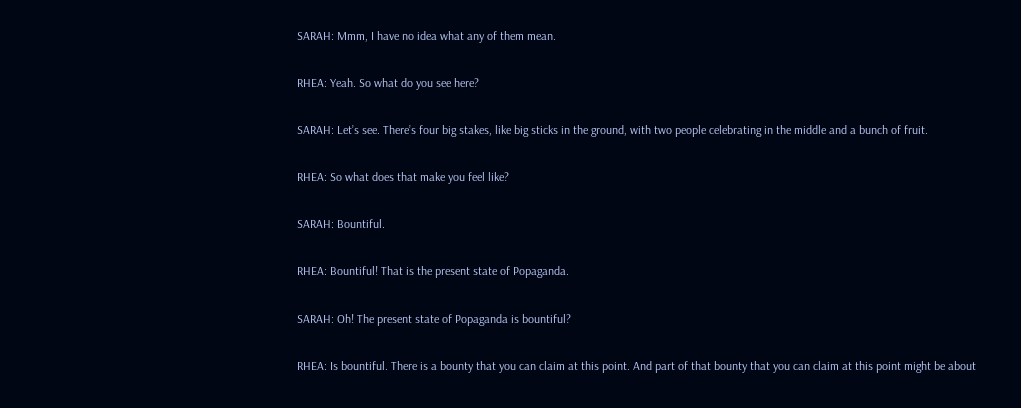SARAH: Mmm, I have no idea what any of them mean.

RHEA: Yeah. So what do you see here?

SARAH: Let’s see. There’s four big stakes, like big sticks in the ground, with two people celebrating in the middle and a bunch of fruit.

RHEA: So what does that make you feel like?

SARAH: Bountiful.

RHEA: Bountiful! That is the present state of Popaganda.

SARAH: Oh! The present state of Popaganda is bountiful?

RHEA: Is bountiful. There is a bounty that you can claim at this point. And part of that bounty that you can claim at this point might be about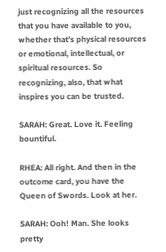just recognizing all the resources that you have available to you, whether that’s physical resources or emotional, intellectual, or spiritual resources. So recognizing, also, that what inspires you can be trusted.

SARAH: Great. Love it. Feeling bountiful.

RHEA: All right. And then in the outcome card, you have the Queen of Swords. Look at her.

SARAH: Ooh! Man. She looks pretty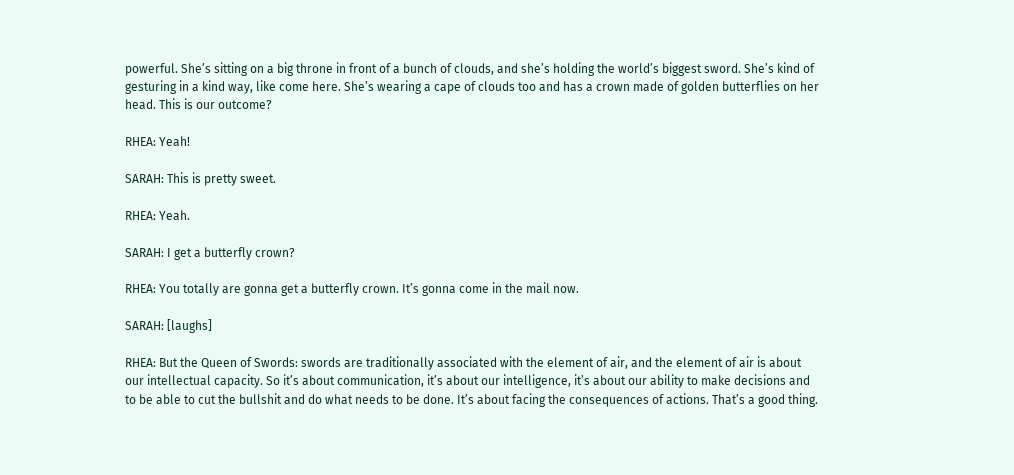powerful. She’s sitting on a big throne in front of a bunch of clouds, and she’s holding the world’s biggest sword. She’s kind of gesturing in a kind way, like come here. She’s wearing a cape of clouds too and has a crown made of golden butterflies on her head. This is our outcome?

RHEA: Yeah!

SARAH: This is pretty sweet.

RHEA: Yeah.

SARAH: I get a butterfly crown?

RHEA: You totally are gonna get a butterfly crown. It’s gonna come in the mail now.

SARAH: [laughs]

RHEA: But the Queen of Swords: swords are traditionally associated with the element of air, and the element of air is about our intellectual capacity. So it’s about communication, it’s about our intelligence, it’s about our ability to make decisions and to be able to cut the bullshit and do what needs to be done. It’s about facing the consequences of actions. That’s a good thing.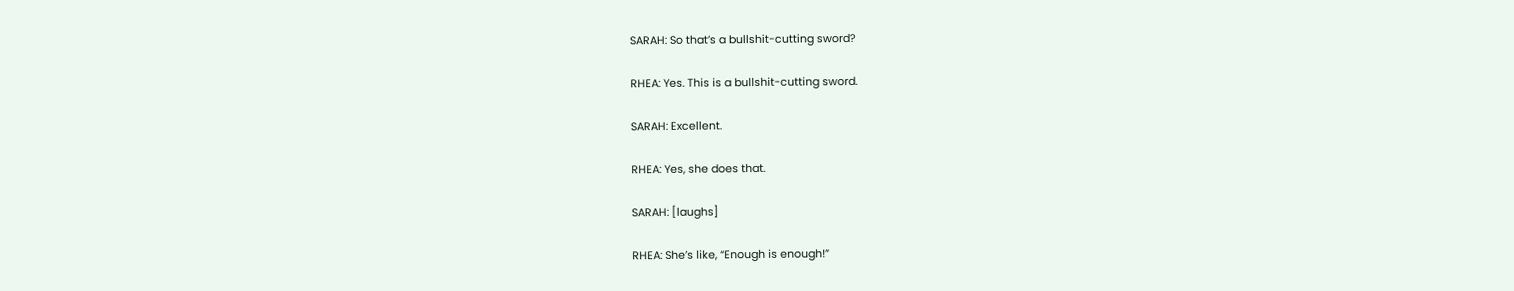SARAH: So that’s a bullshit-cutting sword?

RHEA: Yes. This is a bullshit-cutting sword.

SARAH: Excellent.

RHEA: Yes, she does that.

SARAH: [laughs]

RHEA: She’s like, “Enough is enough!”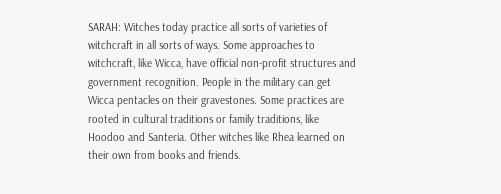SARAH: Witches today practice all sorts of varieties of witchcraft in all sorts of ways. Some approaches to witchcraft, like Wicca, have official non-profit structures and government recognition. People in the military can get Wicca pentacles on their gravestones. Some practices are rooted in cultural traditions or family traditions, like Hoodoo and Santeria. Other witches like Rhea learned on their own from books and friends.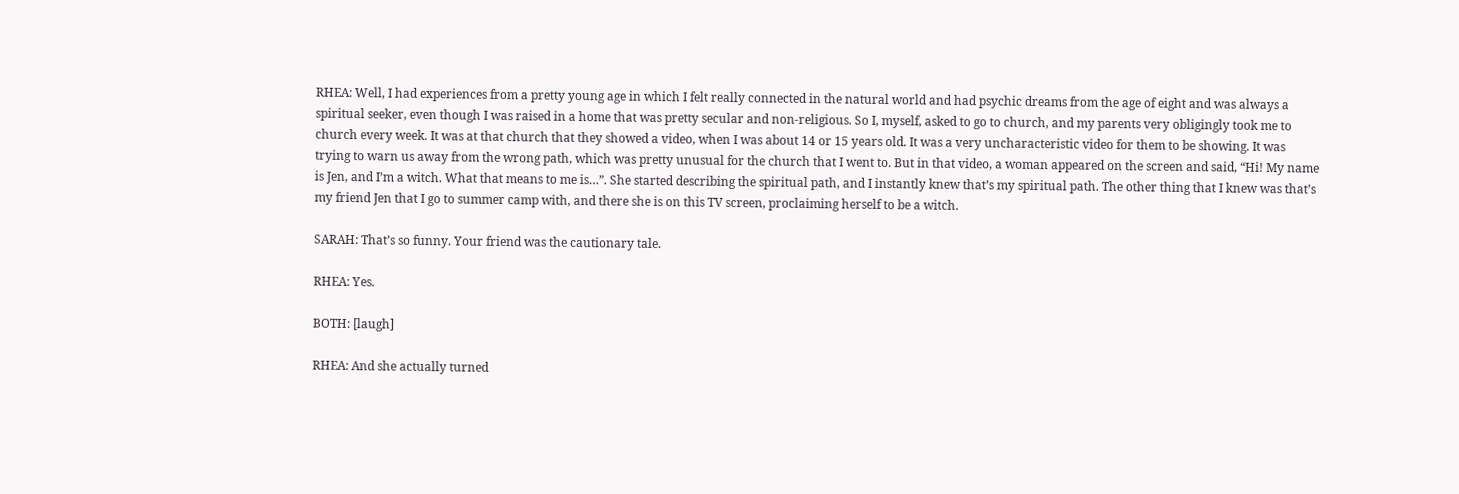RHEA: Well, I had experiences from a pretty young age in which I felt really connected in the natural world and had psychic dreams from the age of eight and was always a spiritual seeker, even though I was raised in a home that was pretty secular and non-religious. So I, myself, asked to go to church, and my parents very obligingly took me to church every week. It was at that church that they showed a video, when I was about 14 or 15 years old. It was a very uncharacteristic video for them to be showing. It was trying to warn us away from the wrong path, which was pretty unusual for the church that I went to. But in that video, a woman appeared on the screen and said, “Hi! My name is Jen, and I’m a witch. What that means to me is…”. She started describing the spiritual path, and I instantly knew that’s my spiritual path. The other thing that I knew was that’s my friend Jen that I go to summer camp with, and there she is on this TV screen, proclaiming herself to be a witch.

SARAH: That’s so funny. Your friend was the cautionary tale.

RHEA: Yes.

BOTH: [laugh]

RHEA: And she actually turned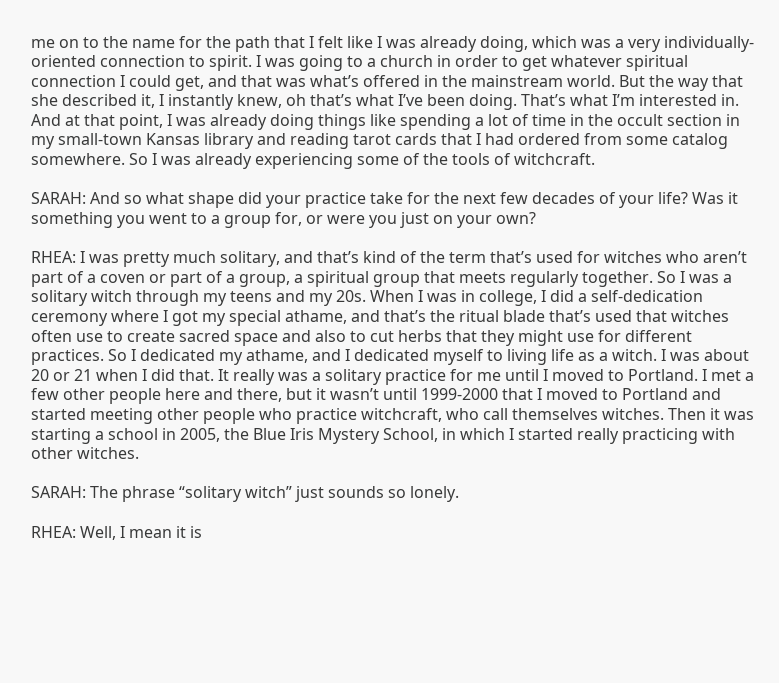me on to the name for the path that I felt like I was already doing, which was a very individually-oriented connection to spirit. I was going to a church in order to get whatever spiritual connection I could get, and that was what’s offered in the mainstream world. But the way that she described it, I instantly knew, oh that’s what I’ve been doing. That’s what I’m interested in. And at that point, I was already doing things like spending a lot of time in the occult section in my small-town Kansas library and reading tarot cards that I had ordered from some catalog somewhere. So I was already experiencing some of the tools of witchcraft.

SARAH: And so what shape did your practice take for the next few decades of your life? Was it something you went to a group for, or were you just on your own?

RHEA: I was pretty much solitary, and that’s kind of the term that’s used for witches who aren’t part of a coven or part of a group, a spiritual group that meets regularly together. So I was a solitary witch through my teens and my 20s. When I was in college, I did a self-dedication ceremony where I got my special athame, and that’s the ritual blade that’s used that witches often use to create sacred space and also to cut herbs that they might use for different practices. So I dedicated my athame, and I dedicated myself to living life as a witch. I was about 20 or 21 when I did that. It really was a solitary practice for me until I moved to Portland. I met a few other people here and there, but it wasn’t until 1999-2000 that I moved to Portland and started meeting other people who practice witchcraft, who call themselves witches. Then it was starting a school in 2005, the Blue Iris Mystery School, in which I started really practicing with other witches.

SARAH: The phrase “solitary witch” just sounds so lonely.

RHEA: Well, I mean it is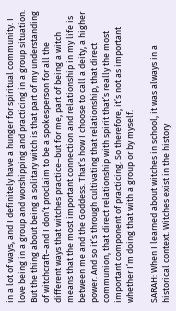in a lot of ways, and I definitely have a hunger for spiritual community. I love being in a group and worshipping and practicing in a group situation. But the thing about being a solitary witch is that part of my understanding of witchcraft–and I don’t proclaim to be a spokesperson for all the different ways that witches practice–but for me, part of being a witch means that the most important connection and relationship in my life is between me and the Goddess. That’s how I choose to call a deity, a higher power. And so it’s through cultivating that relationship, that direct communion, that direct relationship with spirit that’s really the most important component of practicing. So therefore, it’s not as important whether I’m doing that with a group or by myself.

SARAH: When I learned about witches in school, it was always in a historical context. Witches exist in the history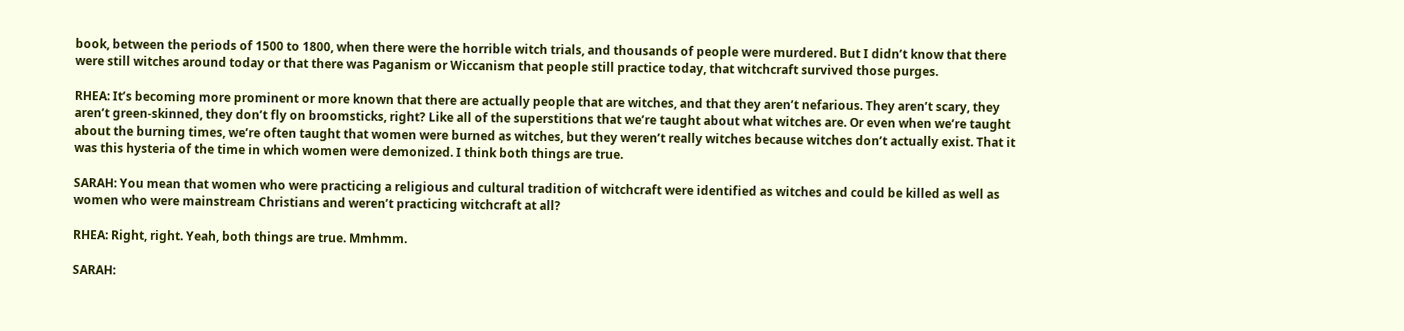book, between the periods of 1500 to 1800, when there were the horrible witch trials, and thousands of people were murdered. But I didn’t know that there were still witches around today or that there was Paganism or Wiccanism that people still practice today, that witchcraft survived those purges.

RHEA: It’s becoming more prominent or more known that there are actually people that are witches, and that they aren’t nefarious. They aren’t scary, they aren’t green-skinned, they don’t fly on broomsticks, right? Like all of the superstitions that we’re taught about what witches are. Or even when we’re taught about the burning times, we’re often taught that women were burned as witches, but they weren’t really witches because witches don’t actually exist. That it was this hysteria of the time in which women were demonized. I think both things are true.

SARAH: You mean that women who were practicing a religious and cultural tradition of witchcraft were identified as witches and could be killed as well as women who were mainstream Christians and weren’t practicing witchcraft at all?

RHEA: Right, right. Yeah, both things are true. Mmhmm.

SARAH: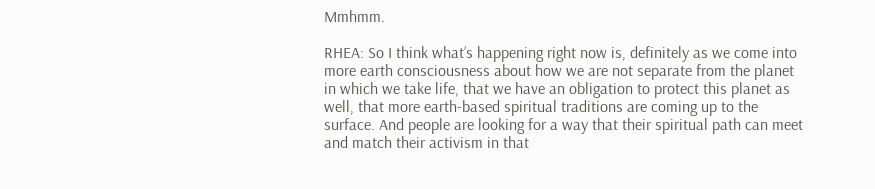Mmhmm.

RHEA: So I think what’s happening right now is, definitely as we come into more earth consciousness about how we are not separate from the planet in which we take life, that we have an obligation to protect this planet as well, that more earth-based spiritual traditions are coming up to the surface. And people are looking for a way that their spiritual path can meet and match their activism in that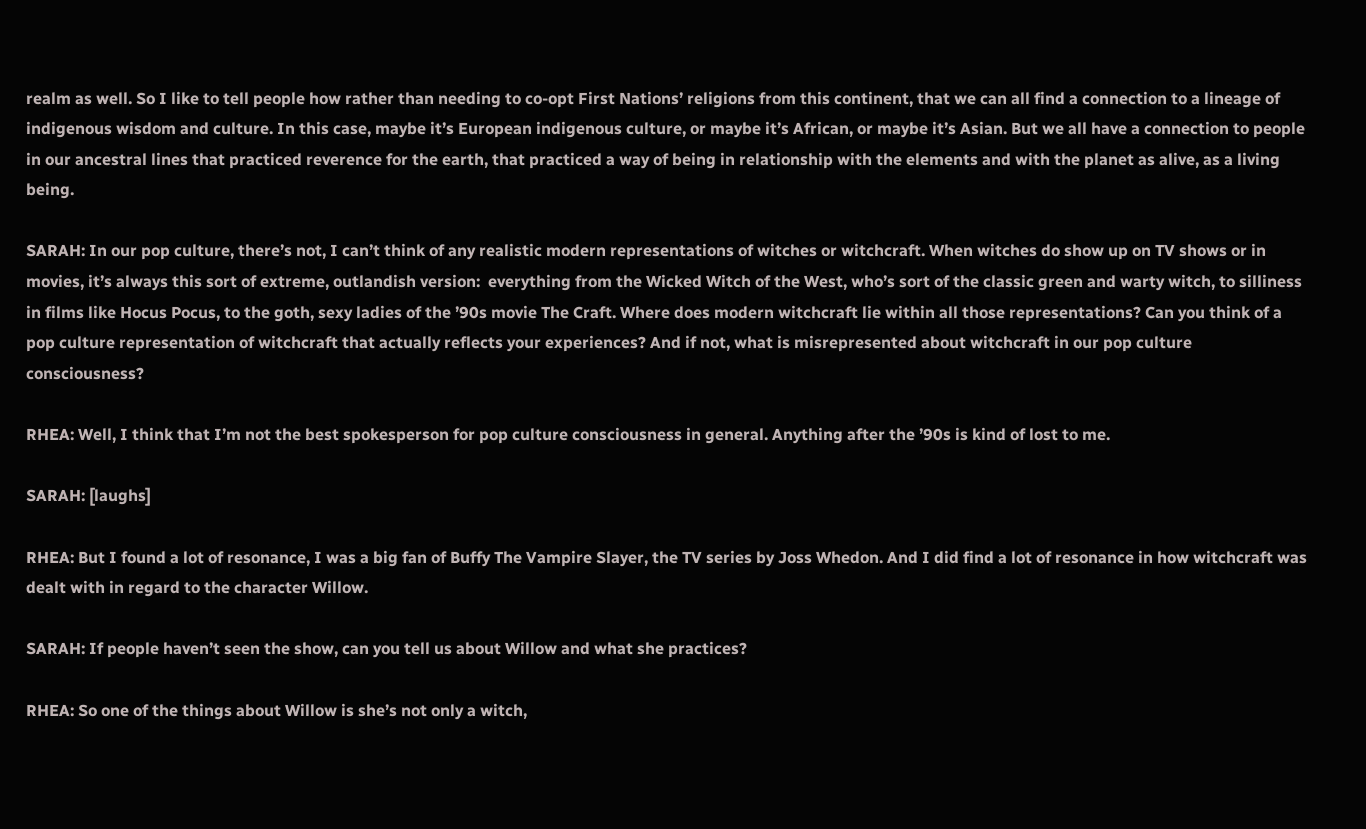realm as well. So I like to tell people how rather than needing to co-opt First Nations’ religions from this continent, that we can all find a connection to a lineage of indigenous wisdom and culture. In this case, maybe it’s European indigenous culture, or maybe it’s African, or maybe it’s Asian. But we all have a connection to people in our ancestral lines that practiced reverence for the earth, that practiced a way of being in relationship with the elements and with the planet as alive, as a living being.

SARAH: In our pop culture, there’s not, I can’t think of any realistic modern representations of witches or witchcraft. When witches do show up on TV shows or in movies, it’s always this sort of extreme, outlandish version:  everything from the Wicked Witch of the West, who’s sort of the classic green and warty witch, to silliness in films like Hocus Pocus, to the goth, sexy ladies of the ’90s movie The Craft. Where does modern witchcraft lie within all those representations? Can you think of a pop culture representation of witchcraft that actually reflects your experiences? And if not, what is misrepresented about witchcraft in our pop culture consciousness?

RHEA: Well, I think that I’m not the best spokesperson for pop culture consciousness in general. Anything after the ’90s is kind of lost to me.

SARAH: [laughs]

RHEA: But I found a lot of resonance, I was a big fan of Buffy The Vampire Slayer, the TV series by Joss Whedon. And I did find a lot of resonance in how witchcraft was dealt with in regard to the character Willow.

SARAH: If people haven’t seen the show, can you tell us about Willow and what she practices?

RHEA: So one of the things about Willow is she’s not only a witch,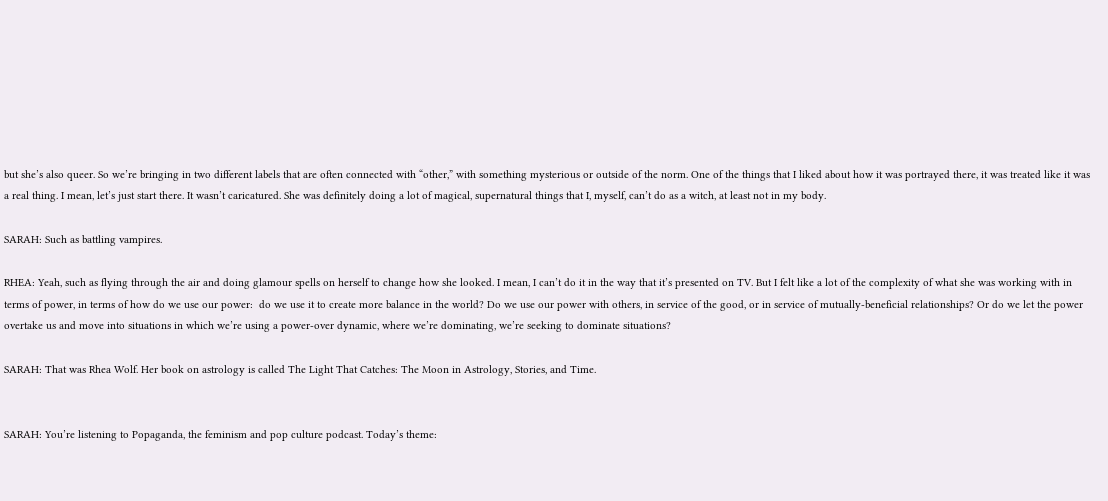but she’s also queer. So we’re bringing in two different labels that are often connected with “other,” with something mysterious or outside of the norm. One of the things that I liked about how it was portrayed there, it was treated like it was a real thing. I mean, let’s just start there. It wasn’t caricatured. She was definitely doing a lot of magical, supernatural things that I, myself, can’t do as a witch, at least not in my body.

SARAH: Such as battling vampires.

RHEA: Yeah, such as flying through the air and doing glamour spells on herself to change how she looked. I mean, I can’t do it in the way that it’s presented on TV. But I felt like a lot of the complexity of what she was working with in terms of power, in terms of how do we use our power:  do we use it to create more balance in the world? Do we use our power with others, in service of the good, or in service of mutually-beneficial relationships? Or do we let the power overtake us and move into situations in which we’re using a power-over dynamic, where we’re dominating, we’re seeking to dominate situations?

SARAH: That was Rhea Wolf. Her book on astrology is called The Light That Catches: The Moon in Astrology, Stories, and Time.


SARAH: You’re listening to Popaganda, the feminism and pop culture podcast. Today’s theme: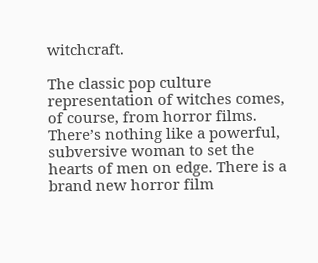witchcraft.

The classic pop culture representation of witches comes, of course, from horror films. There’s nothing like a powerful, subversive woman to set the hearts of men on edge. There is a brand new horror film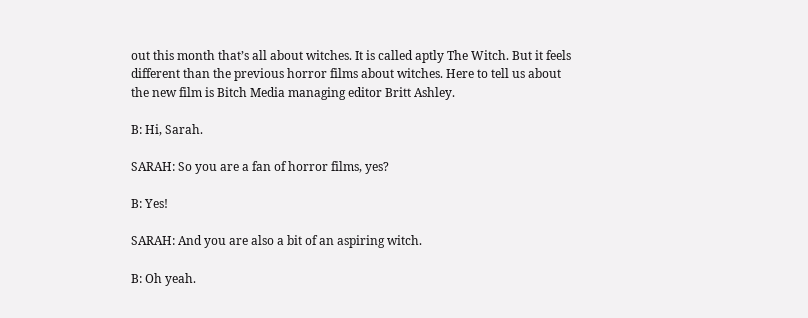out this month that’s all about witches. It is called aptly The Witch. But it feels different than the previous horror films about witches. Here to tell us about the new film is Bitch Media managing editor Britt Ashley.

B: Hi, Sarah.

SARAH: So you are a fan of horror films, yes?

B: Yes!

SARAH: And you are also a bit of an aspiring witch.

B: Oh yeah.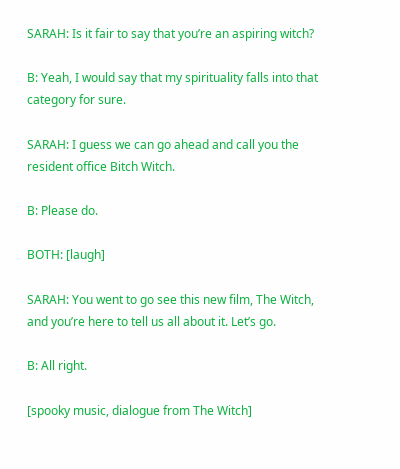SARAH: Is it fair to say that you’re an aspiring witch?

B: Yeah, I would say that my spirituality falls into that category for sure.

SARAH: I guess we can go ahead and call you the resident office Bitch Witch.

B: Please do.

BOTH: [laugh]

SARAH: You went to go see this new film, The Witch, and you’re here to tell us all about it. Let’s go.

B: All right.

[spooky music, dialogue from The Witch]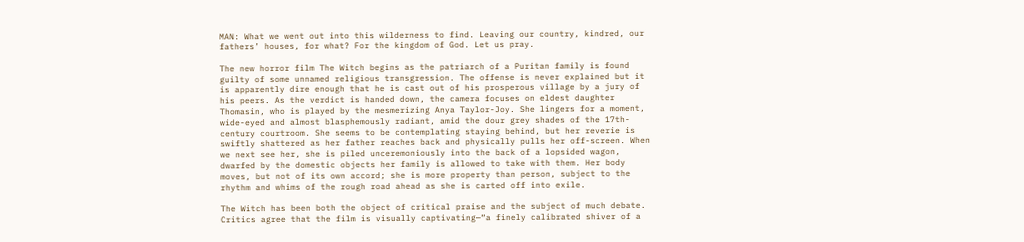MAN: What we went out into this wilderness to find. Leaving our country, kindred, our fathers’ houses, for what? For the kingdom of God. Let us pray.

The new horror film The Witch begins as the patriarch of a Puritan family is found guilty of some unnamed religious transgression. The offense is never explained but it is apparently dire enough that he is cast out of his prosperous village by a jury of his peers. As the verdict is handed down, the camera focuses on eldest daughter Thomasin, who is played by the mesmerizing Anya Taylor-Joy. She lingers for a moment, wide-eyed and almost blasphemously radiant, amid the dour grey shades of the 17th-century courtroom. She seems to be contemplating staying behind, but her reverie is swiftly shattered as her father reaches back and physically pulls her off-screen. When we next see her, she is piled unceremoniously into the back of a lopsided wagon, dwarfed by the domestic objects her family is allowed to take with them. Her body moves, but not of its own accord; she is more property than person, subject to the rhythm and whims of the rough road ahead as she is carted off into exile.

The Witch has been both the object of critical praise and the subject of much debate. Critics agree that the film is visually captivating—“a finely calibrated shiver of a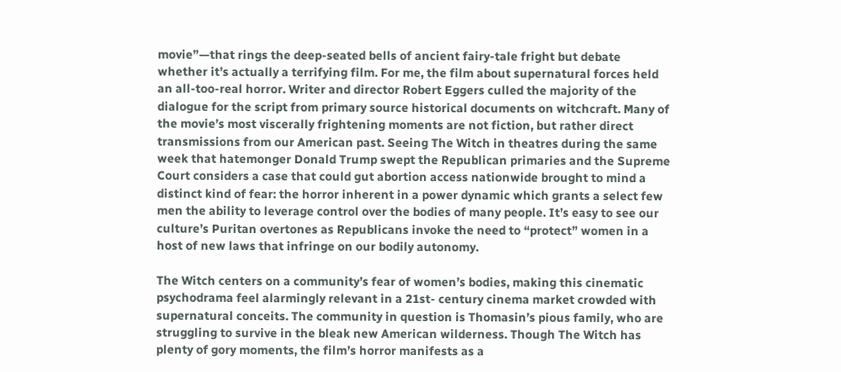movie”—that rings the deep-seated bells of ancient fairy-tale fright but debate whether it’s actually a terrifying film. For me, the film about supernatural forces held an all-too-real horror. Writer and director Robert Eggers culled the majority of the dialogue for the script from primary source historical documents on witchcraft. Many of the movie’s most viscerally frightening moments are not fiction, but rather direct transmissions from our American past. Seeing The Witch in theatres during the same week that hatemonger Donald Trump swept the Republican primaries and the Supreme Court considers a case that could gut abortion access nationwide brought to mind a distinct kind of fear: the horror inherent in a power dynamic which grants a select few men the ability to leverage control over the bodies of many people. It’s easy to see our culture’s Puritan overtones as Republicans invoke the need to “protect” women in a host of new laws that infringe on our bodily autonomy.

The Witch centers on a community’s fear of women’s bodies, making this cinematic psychodrama feel alarmingly relevant in a 21st- century cinema market crowded with supernatural conceits. The community in question is Thomasin’s pious family, who are struggling to survive in the bleak new American wilderness. Though The Witch has plenty of gory moments, the film’s horror manifests as a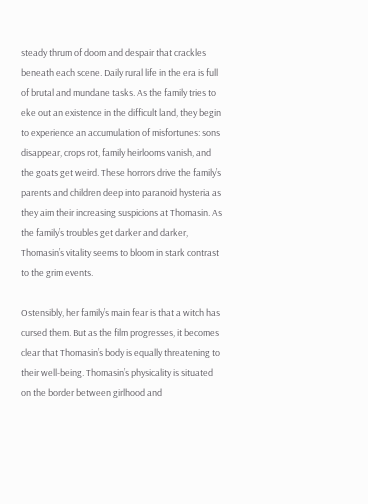steady thrum of doom and despair that crackles beneath each scene. Daily rural life in the era is full of brutal and mundane tasks. As the family tries to eke out an existence in the difficult land, they begin to experience an accumulation of misfortunes: sons disappear, crops rot, family heirlooms vanish, and the goats get weird. These horrors drive the family’s parents and children deep into paranoid hysteria as they aim their increasing suspicions at Thomasin. As the family’s troubles get darker and darker, Thomasin’s vitality seems to bloom in stark contrast to the grim events.

Ostensibly, her family’s main fear is that a witch has cursed them. But as the film progresses, it becomes clear that Thomasin’s body is equally threatening to their well-being. Thomasin’s physicality is situated on the border between girlhood and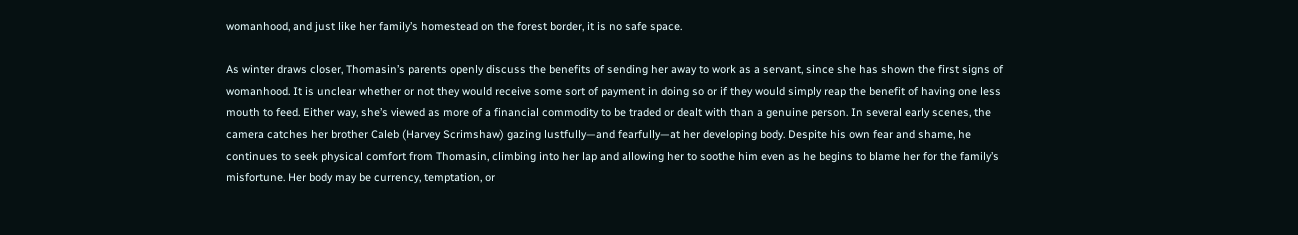womanhood, and just like her family’s homestead on the forest border, it is no safe space.

As winter draws closer, Thomasin’s parents openly discuss the benefits of sending her away to work as a servant, since she has shown the first signs of womanhood. It is unclear whether or not they would receive some sort of payment in doing so or if they would simply reap the benefit of having one less mouth to feed. Either way, she’s viewed as more of a financial commodity to be traded or dealt with than a genuine person. In several early scenes, the camera catches her brother Caleb (Harvey Scrimshaw) gazing lustfully—and fearfully—at her developing body. Despite his own fear and shame, he continues to seek physical comfort from Thomasin, climbing into her lap and allowing her to soothe him even as he begins to blame her for the family’s misfortune. Her body may be currency, temptation, or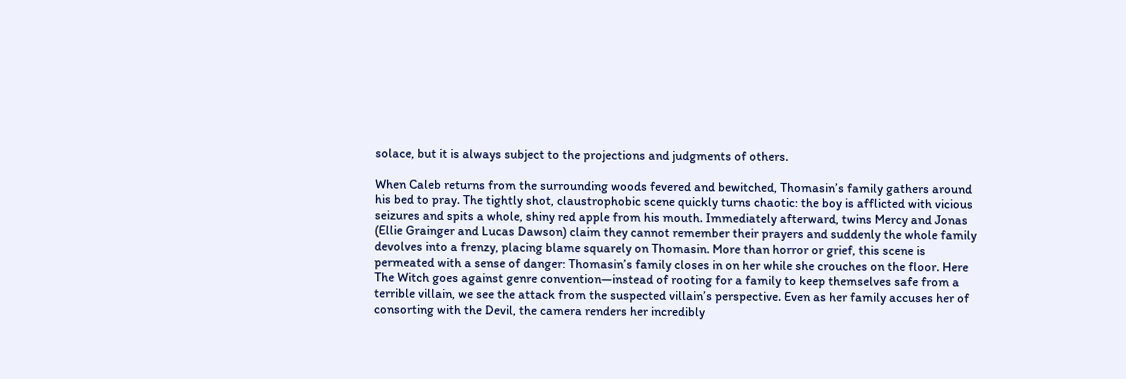solace, but it is always subject to the projections and judgments of others.

When Caleb returns from the surrounding woods fevered and bewitched, Thomasin’s family gathers around his bed to pray. The tightly shot, claustrophobic scene quickly turns chaotic: the boy is afflicted with vicious seizures and spits a whole, shiny red apple from his mouth. Immediately afterward, twins Mercy and Jonas (Ellie Grainger and Lucas Dawson) claim they cannot remember their prayers and suddenly the whole family devolves into a frenzy, placing blame squarely on Thomasin. More than horror or grief, this scene is permeated with a sense of danger: Thomasin’s family closes in on her while she crouches on the floor. Here The Witch goes against genre convention—instead of rooting for a family to keep themselves safe from a terrible villain, we see the attack from the suspected villain’s perspective. Even as her family accuses her of consorting with the Devil, the camera renders her incredibly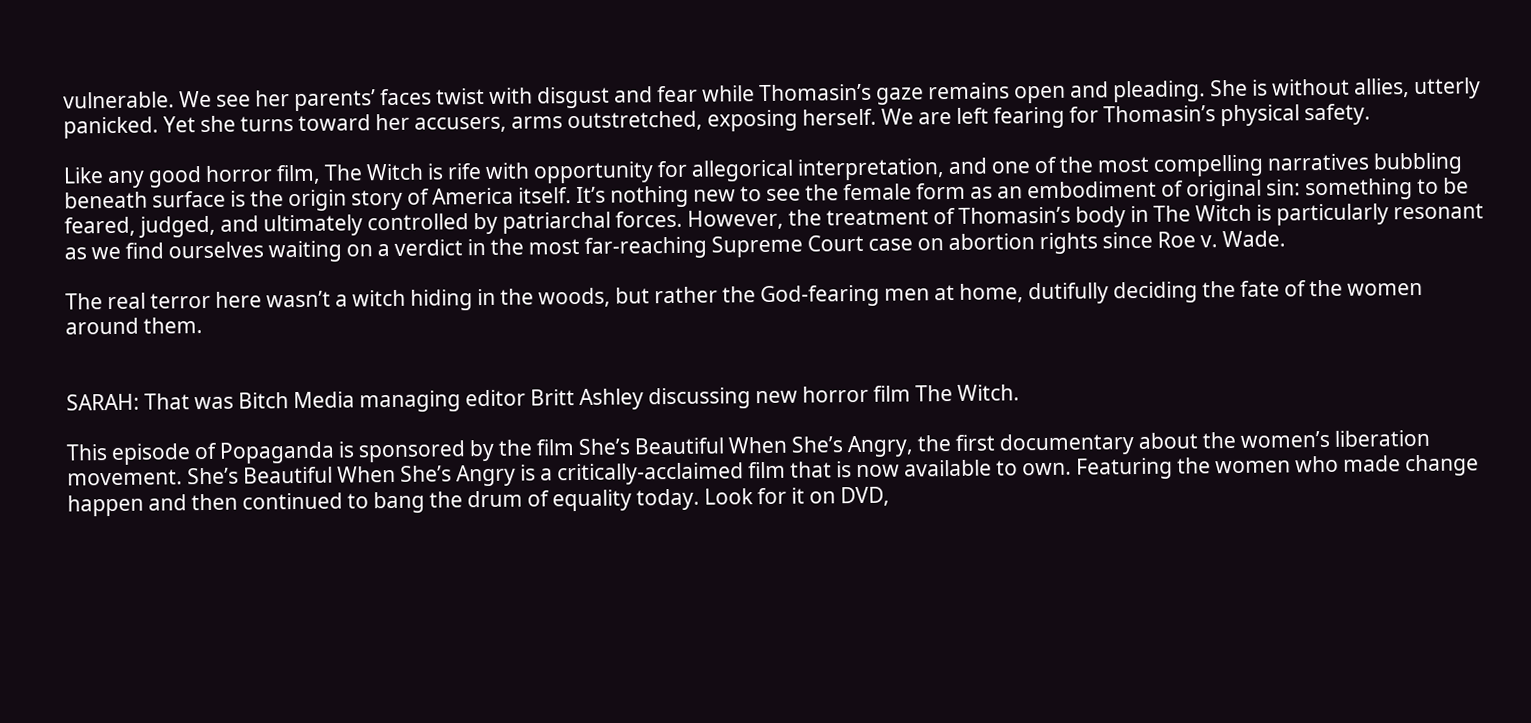vulnerable. We see her parents’ faces twist with disgust and fear while Thomasin’s gaze remains open and pleading. She is without allies, utterly panicked. Yet she turns toward her accusers, arms outstretched, exposing herself. We are left fearing for Thomasin’s physical safety.

Like any good horror film, The Witch is rife with opportunity for allegorical interpretation, and one of the most compelling narratives bubbling beneath surface is the origin story of America itself. It’s nothing new to see the female form as an embodiment of original sin: something to be feared, judged, and ultimately controlled by patriarchal forces. However, the treatment of Thomasin’s body in The Witch is particularly resonant as we find ourselves waiting on a verdict in the most far-reaching Supreme Court case on abortion rights since Roe v. Wade.

The real terror here wasn’t a witch hiding in the woods, but rather the God-fearing men at home, dutifully deciding the fate of the women around them.


SARAH: That was Bitch Media managing editor Britt Ashley discussing new horror film The Witch.

This episode of Popaganda is sponsored by the film She’s Beautiful When She’s Angry, the first documentary about the women’s liberation movement. She’s Beautiful When She’s Angry is a critically-acclaimed film that is now available to own. Featuring the women who made change happen and then continued to bang the drum of equality today. Look for it on DVD,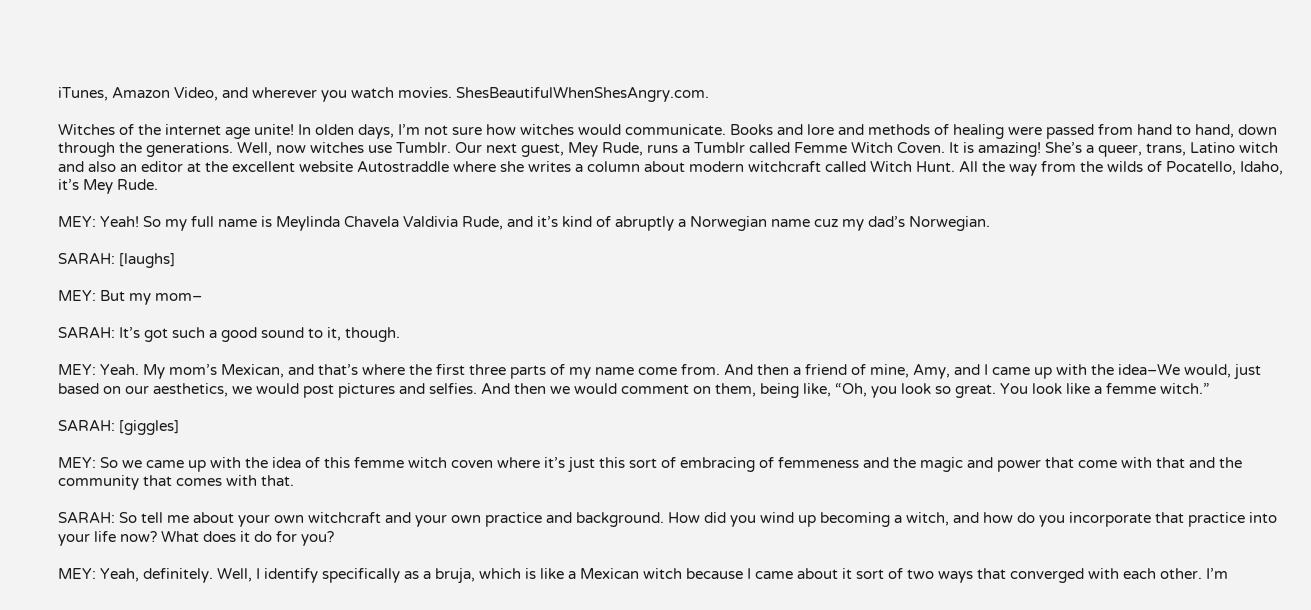iTunes, Amazon Video, and wherever you watch movies. ShesBeautifulWhenShesAngry.com.

Witches of the internet age unite! In olden days, I’m not sure how witches would communicate. Books and lore and methods of healing were passed from hand to hand, down through the generations. Well, now witches use Tumblr. Our next guest, Mey Rude, runs a Tumblr called Femme Witch Coven. It is amazing! She’s a queer, trans, Latino witch and also an editor at the excellent website Autostraddle where she writes a column about modern witchcraft called Witch Hunt. All the way from the wilds of Pocatello, Idaho, it’s Mey Rude.

MEY: Yeah! So my full name is Meylinda Chavela Valdivia Rude, and it’s kind of abruptly a Norwegian name cuz my dad’s Norwegian.

SARAH: [laughs]

MEY: But my mom–

SARAH: It’s got such a good sound to it, though.

MEY: Yeah. My mom’s Mexican, and that’s where the first three parts of my name come from. And then a friend of mine, Amy, and I came up with the idea–We would, just based on our aesthetics, we would post pictures and selfies. And then we would comment on them, being like, “Oh, you look so great. You look like a femme witch.”

SARAH: [giggles]

MEY: So we came up with the idea of this femme witch coven where it’s just this sort of embracing of femmeness and the magic and power that come with that and the community that comes with that.

SARAH: So tell me about your own witchcraft and your own practice and background. How did you wind up becoming a witch, and how do you incorporate that practice into your life now? What does it do for you?

MEY: Yeah, definitely. Well, I identify specifically as a bruja, which is like a Mexican witch because I came about it sort of two ways that converged with each other. I’m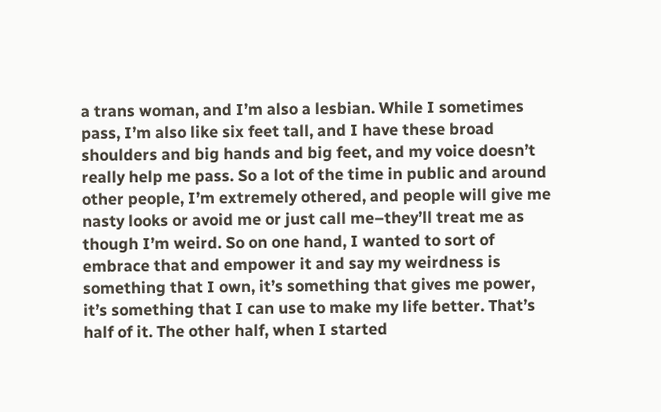a trans woman, and I’m also a lesbian. While I sometimes pass, I’m also like six feet tall, and I have these broad shoulders and big hands and big feet, and my voice doesn’t really help me pass. So a lot of the time in public and around other people, I’m extremely othered, and people will give me nasty looks or avoid me or just call me–they’ll treat me as though I’m weird. So on one hand, I wanted to sort of embrace that and empower it and say my weirdness is something that I own, it’s something that gives me power, it’s something that I can use to make my life better. That’s half of it. The other half, when I started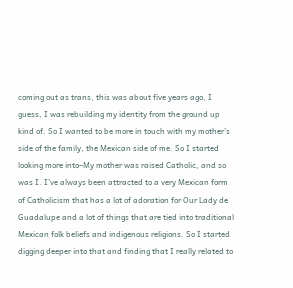coming out as trans, this was about five years ago, I guess, I was rebuilding my identity from the ground up kind of. So I wanted to be more in touch with my mother’s side of the family, the Mexican side of me. So I started looking more into–My mother was raised Catholic, and so was I. I’ve always been attracted to a very Mexican form of Catholicism that has a lot of adoration for Our Lady de Guadalupe and a lot of things that are tied into traditional Mexican folk beliefs and indigenous religions. So I started digging deeper into that and finding that I really related to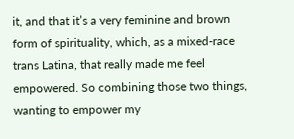it, and that it’s a very feminine and brown form of spirituality, which, as a mixed-race trans Latina, that really made me feel empowered. So combining those two things, wanting to empower my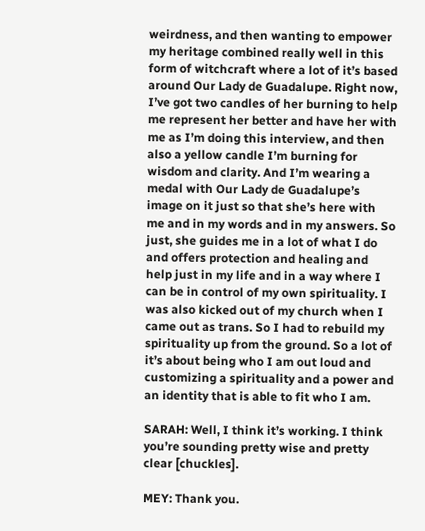weirdness, and then wanting to empower my heritage combined really well in this form of witchcraft where a lot of it’s based around Our Lady de Guadalupe. Right now, I’ve got two candles of her burning to help me represent her better and have her with me as I’m doing this interview, and then also a yellow candle I’m burning for wisdom and clarity. And I’m wearing a medal with Our Lady de Guadalupe’s image on it just so that she’s here with me and in my words and in my answers. So just, she guides me in a lot of what I do and offers protection and healing and help just in my life and in a way where I can be in control of my own spirituality. I was also kicked out of my church when I came out as trans. So I had to rebuild my spirituality up from the ground. So a lot of it’s about being who I am out loud and customizing a spirituality and a power and an identity that is able to fit who I am.

SARAH: Well, I think it’s working. I think you’re sounding pretty wise and pretty clear [chuckles].

MEY: Thank you.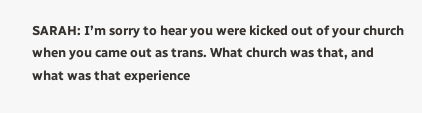SARAH: I’m sorry to hear you were kicked out of your church when you came out as trans. What church was that, and what was that experience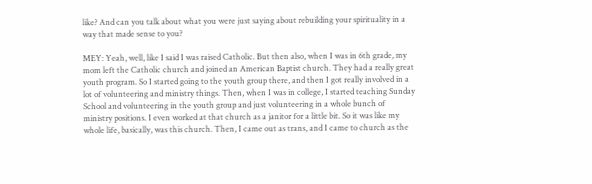like? And can you talk about what you were just saying about rebuilding your spirituality in a way that made sense to you?

MEY: Yeah, well, like I said I was raised Catholic. But then also, when I was in 6th grade, my mom left the Catholic church and joined an American Baptist church. They had a really great youth program. So I started going to the youth group there, and then I got really involved in a lot of volunteering and ministry things. Then, when I was in college, I started teaching Sunday School and volunteering in the youth group and just volunteering in a whole bunch of ministry positions. I even worked at that church as a janitor for a little bit. So it was like my whole life, basically, was this church. Then, I came out as trans, and I came to church as the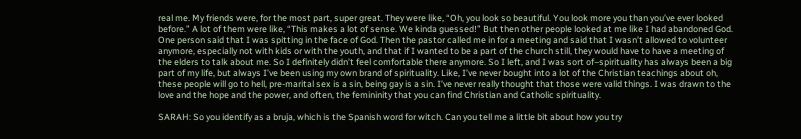real me. My friends were, for the most part, super great. They were like, “Oh, you look so beautiful. You look more you than you’ve ever looked before.” A lot of them were like, “This makes a lot of sense. We kinda guessed!” But then other people looked at me like I had abandoned God. One person said that I was spitting in the face of God. Then the pastor called me in for a meeting and said that I wasn’t allowed to volunteer anymore, especially not with kids or with the youth, and that if I wanted to be a part of the church still, they would have to have a meeting of the elders to talk about me. So I definitely didn’t feel comfortable there anymore. So I left, and I was sort of–spirituality has always been a big part of my life, but always I’ve been using my own brand of spirituality. Like, I’ve never bought into a lot of the Christian teachings about oh, these people will go to hell, pre-marital sex is a sin, being gay is a sin. I’ve never really thought that those were valid things. I was drawn to the love and the hope and the power, and often, the femininity that you can find Christian and Catholic spirituality.

SARAH: So you identify as a bruja, which is the Spanish word for witch. Can you tell me a little bit about how you try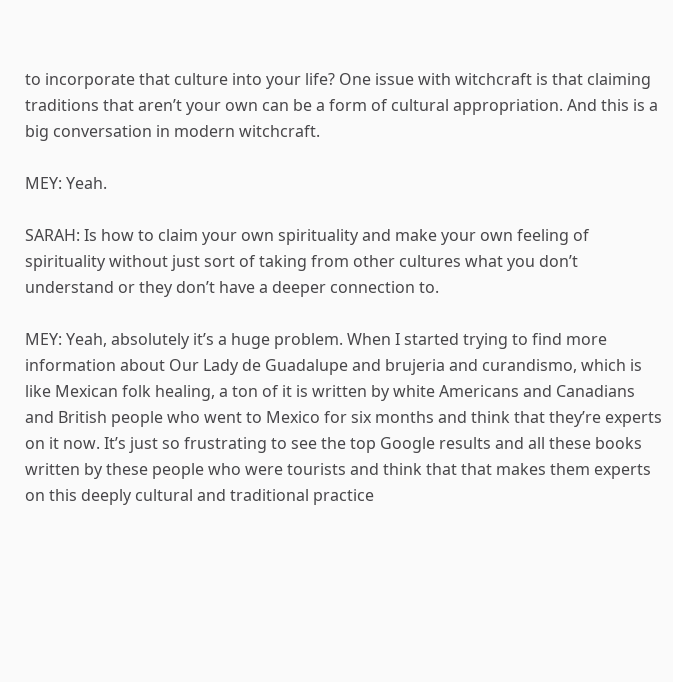to incorporate that culture into your life? One issue with witchcraft is that claiming traditions that aren’t your own can be a form of cultural appropriation. And this is a big conversation in modern witchcraft.

MEY: Yeah.

SARAH: Is how to claim your own spirituality and make your own feeling of spirituality without just sort of taking from other cultures what you don’t understand or they don’t have a deeper connection to.

MEY: Yeah, absolutely it’s a huge problem. When I started trying to find more information about Our Lady de Guadalupe and brujeria and curandismo, which is like Mexican folk healing, a ton of it is written by white Americans and Canadians and British people who went to Mexico for six months and think that they’re experts on it now. It’s just so frustrating to see the top Google results and all these books written by these people who were tourists and think that that makes them experts on this deeply cultural and traditional practice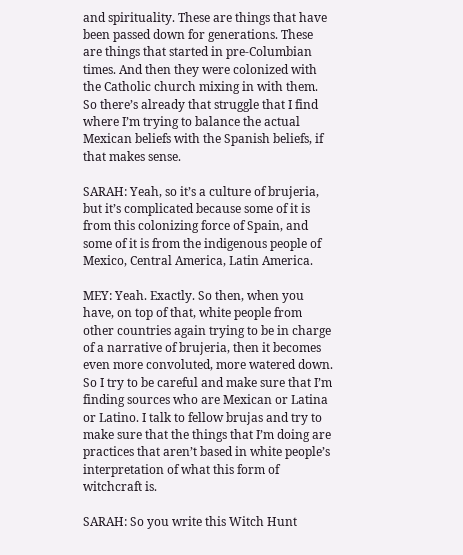and spirituality. These are things that have been passed down for generations. These are things that started in pre-Columbian times. And then they were colonized with the Catholic church mixing in with them. So there’s already that struggle that I find where I’m trying to balance the actual Mexican beliefs with the Spanish beliefs, if that makes sense.

SARAH: Yeah, so it’s a culture of brujeria, but it’s complicated because some of it is from this colonizing force of Spain, and some of it is from the indigenous people of Mexico, Central America, Latin America.

MEY: Yeah. Exactly. So then, when you have, on top of that, white people from other countries again trying to be in charge of a narrative of brujeria, then it becomes even more convoluted, more watered down. So I try to be careful and make sure that I’m finding sources who are Mexican or Latina or Latino. I talk to fellow brujas and try to make sure that the things that I’m doing are practices that aren’t based in white people’s interpretation of what this form of witchcraft is.

SARAH: So you write this Witch Hunt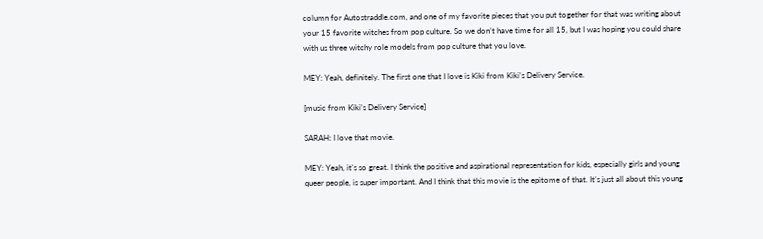column for Autostraddle.com, and one of my favorite pieces that you put together for that was writing about your 15 favorite witches from pop culture. So we don’t have time for all 15, but I was hoping you could share with us three witchy role models from pop culture that you love.

MEY: Yeah, definitely. The first one that I love is Kiki from Kiki’s Delivery Service.

[music from Kiki’s Delivery Service]

SARAH: I love that movie.

MEY: Yeah, it’s so great. I think the positive and aspirational representation for kids, especially girls and young queer people, is super important. And I think that this movie is the epitome of that. It’s just all about this young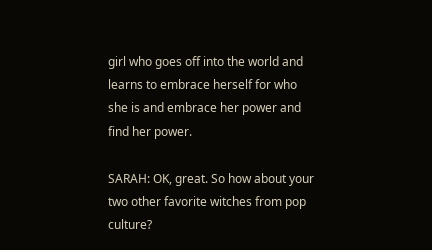girl who goes off into the world and learns to embrace herself for who she is and embrace her power and find her power.

SARAH: OK, great. So how about your two other favorite witches from pop culture?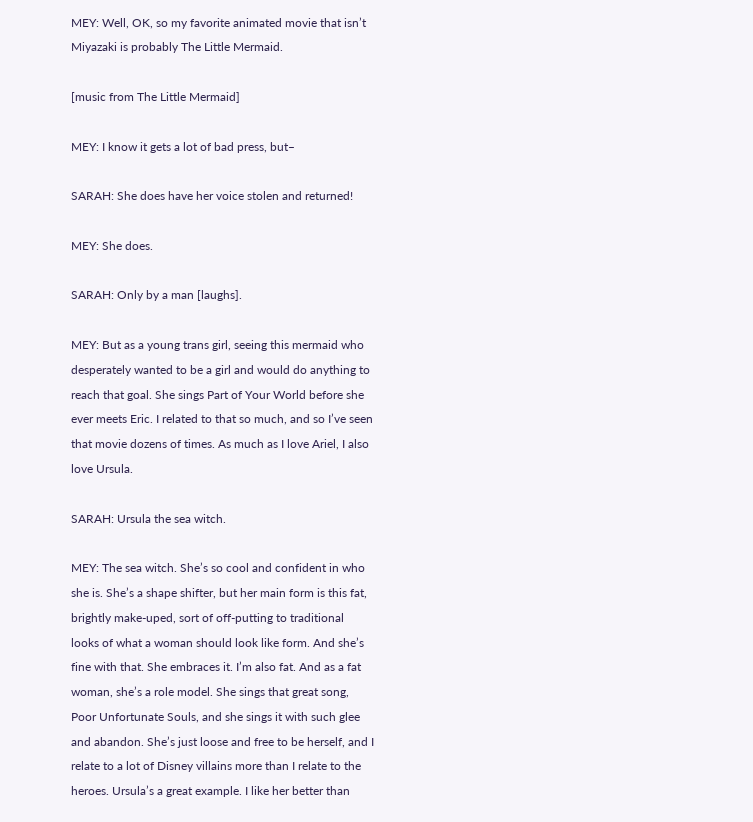MEY: Well, OK, so my favorite animated movie that isn’t Miyazaki is probably The Little Mermaid.

[music from The Little Mermaid]

MEY: I know it gets a lot of bad press, but–

SARAH: She does have her voice stolen and returned!

MEY: She does.

SARAH: Only by a man [laughs].

MEY: But as a young trans girl, seeing this mermaid who desperately wanted to be a girl and would do anything to reach that goal. She sings Part of Your World before she ever meets Eric. I related to that so much, and so I’ve seen that movie dozens of times. As much as I love Ariel, I also love Ursula.

SARAH: Ursula the sea witch.

MEY: The sea witch. She’s so cool and confident in who she is. She’s a shape shifter, but her main form is this fat, brightly make-uped, sort of off-putting to traditional looks of what a woman should look like form. And she’s fine with that. She embraces it. I’m also fat. And as a fat woman, she’s a role model. She sings that great song, Poor Unfortunate Souls, and she sings it with such glee and abandon. She’s just loose and free to be herself, and I relate to a lot of Disney villains more than I relate to the heroes. Ursula’s a great example. I like her better than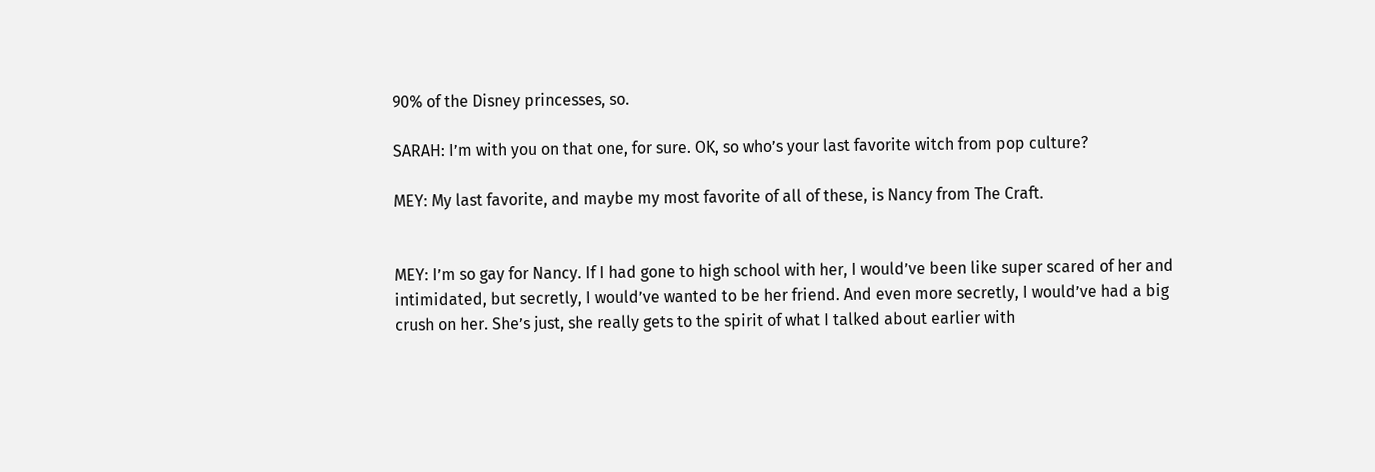90% of the Disney princesses, so.

SARAH: I’m with you on that one, for sure. OK, so who’s your last favorite witch from pop culture?

MEY: My last favorite, and maybe my most favorite of all of these, is Nancy from The Craft.


MEY: I’m so gay for Nancy. If I had gone to high school with her, I would’ve been like super scared of her and intimidated, but secretly, I would’ve wanted to be her friend. And even more secretly, I would’ve had a big crush on her. She’s just, she really gets to the spirit of what I talked about earlier with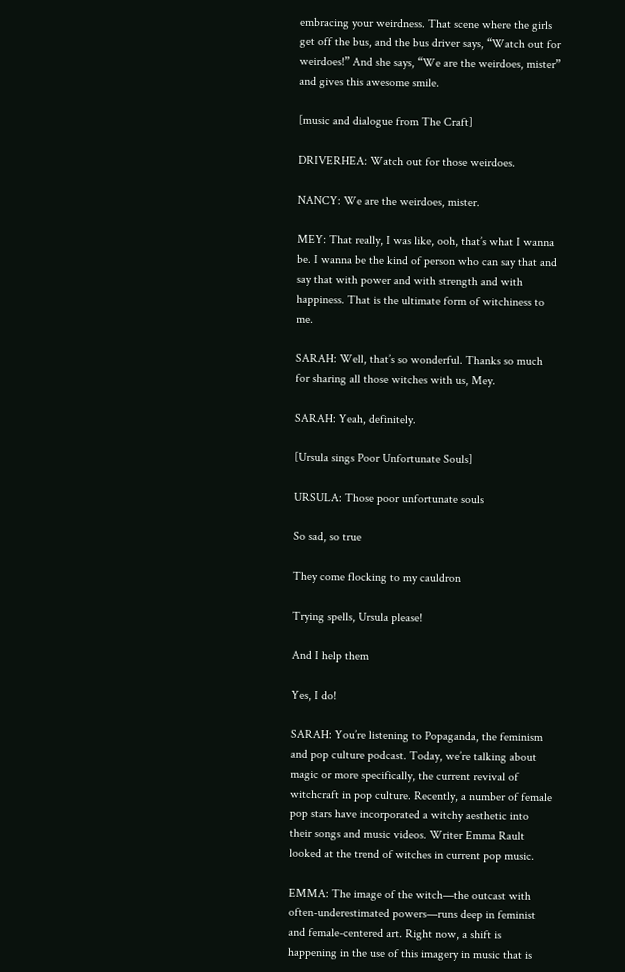embracing your weirdness. That scene where the girls get off the bus, and the bus driver says, “Watch out for weirdoes!” And she says, “We are the weirdoes, mister” and gives this awesome smile.

[music and dialogue from The Craft]

DRIVERHEA: Watch out for those weirdoes.

NANCY: We are the weirdoes, mister.

MEY: That really, I was like, ooh, that’s what I wanna be. I wanna be the kind of person who can say that and say that with power and with strength and with happiness. That is the ultimate form of witchiness to me.

SARAH: Well, that’s so wonderful. Thanks so much for sharing all those witches with us, Mey.

SARAH: Yeah, definitely.

[Ursula sings Poor Unfortunate Souls]

URSULA: Those poor unfortunate souls

So sad, so true

They come flocking to my cauldron

Trying spells, Ursula please!

And I help them

Yes, I do!

SARAH: You’re listening to Popaganda, the feminism and pop culture podcast. Today, we’re talking about magic or more specifically, the current revival of witchcraft in pop culture. Recently, a number of female pop stars have incorporated a witchy aesthetic into their songs and music videos. Writer Emma Rault looked at the trend of witches in current pop music.

EMMA: The image of the witch—the outcast with often-underestimated powers—runs deep in feminist and female-centered art. Right now, a shift is happening in the use of this imagery in music that is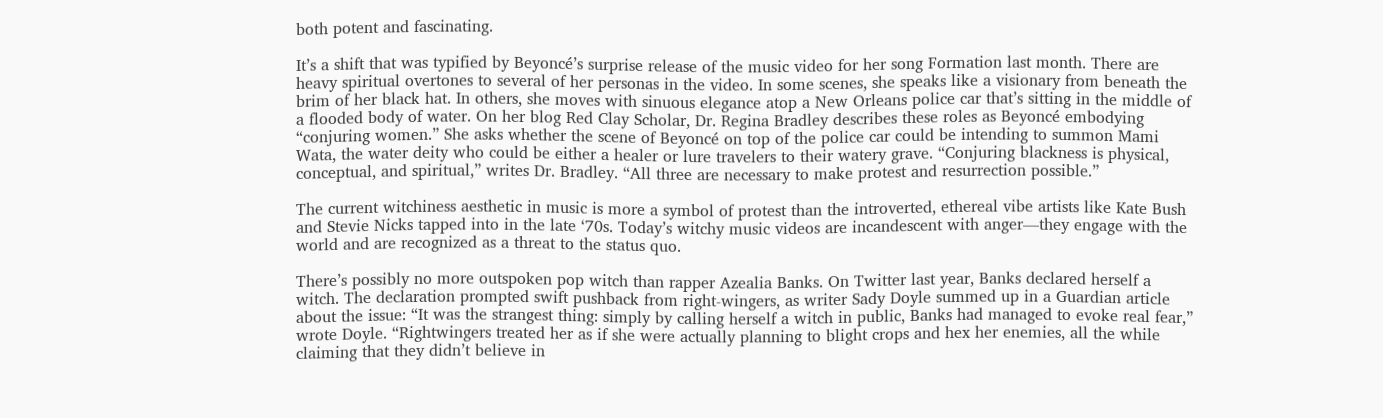both potent and fascinating.

It’s a shift that was typified by Beyoncé’s surprise release of the music video for her song Formation last month. There are heavy spiritual overtones to several of her personas in the video. In some scenes, she speaks like a visionary from beneath the brim of her black hat. In others, she moves with sinuous elegance atop a New Orleans police car that’s sitting in the middle of a flooded body of water. On her blog Red Clay Scholar, Dr. Regina Bradley describes these roles as Beyoncé embodying “conjuring women.” She asks whether the scene of Beyoncé on top of the police car could be intending to summon Mami Wata, the water deity who could be either a healer or lure travelers to their watery grave. “Conjuring blackness is physical, conceptual, and spiritual,” writes Dr. Bradley. “All three are necessary to make protest and resurrection possible.”

The current witchiness aesthetic in music is more a symbol of protest than the introverted, ethereal vibe artists like Kate Bush and Stevie Nicks tapped into in the late ‘70s. Today’s witchy music videos are incandescent with anger—they engage with the world and are recognized as a threat to the status quo.

There’s possibly no more outspoken pop witch than rapper Azealia Banks. On Twitter last year, Banks declared herself a witch. The declaration prompted swift pushback from right-wingers, as writer Sady Doyle summed up in a Guardian article about the issue: “It was the strangest thing: simply by calling herself a witch in public, Banks had managed to evoke real fear,” wrote Doyle. “Rightwingers treated her as if she were actually planning to blight crops and hex her enemies, all the while claiming that they didn’t believe in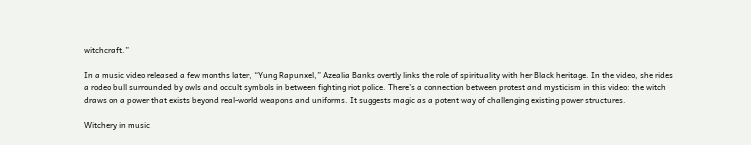witchcraft.”

In a music video released a few months later, “Yung Rapunxel,” Azealia Banks overtly links the role of spirituality with her Black heritage. In the video, she rides a rodeo bull surrounded by owls and occult symbols in between fighting riot police. There’s a connection between protest and mysticism in this video: the witch draws on a power that exists beyond real-world weapons and uniforms. It suggests magic as a potent way of challenging existing power structures.

Witchery in music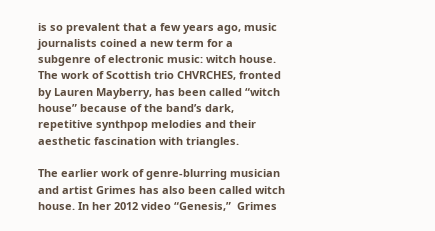is so prevalent that a few years ago, music journalists coined a new term for a subgenre of electronic music: witch house. The work of Scottish trio CHVRCHES, fronted by Lauren Mayberry, has been called “witch house” because of the band’s dark, repetitive synthpop melodies and their aesthetic fascination with triangles.

The earlier work of genre-blurring musician and artist Grimes has also been called witch house. In her 2012 video “Genesis,”  Grimes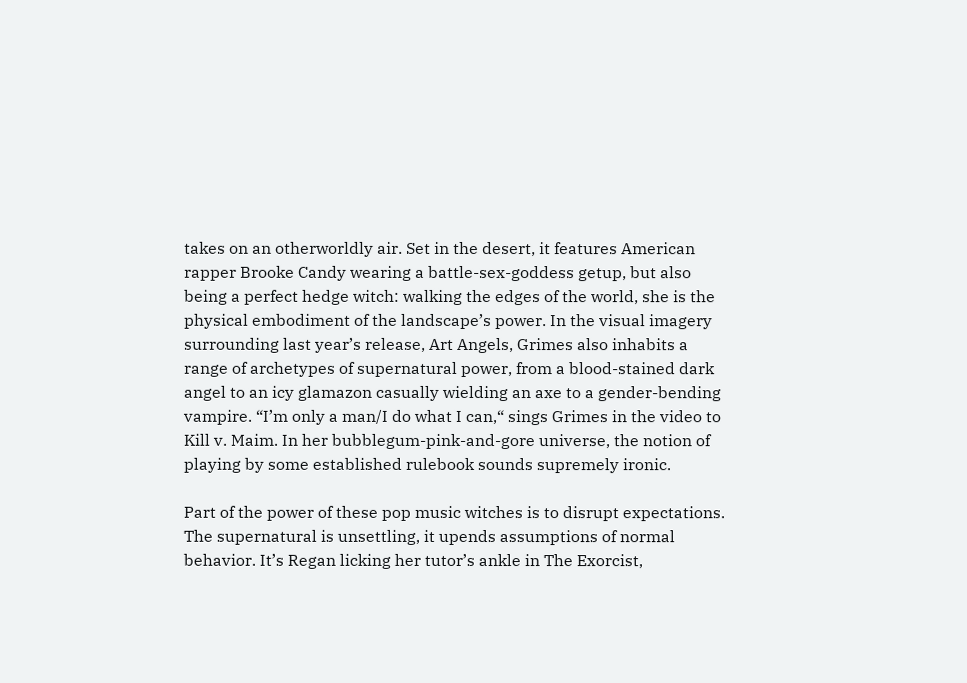takes on an otherworldly air. Set in the desert, it features American rapper Brooke Candy wearing a battle-sex-goddess getup, but also being a perfect hedge witch: walking the edges of the world, she is the physical embodiment of the landscape’s power. In the visual imagery surrounding last year’s release, Art Angels, Grimes also inhabits a range of archetypes of supernatural power, from a blood-stained dark angel to an icy glamazon casually wielding an axe to a gender-bending vampire. “I’m only a man/I do what I can,“ sings Grimes in the video to Kill v. Maim. In her bubblegum-pink-and-gore universe, the notion of playing by some established rulebook sounds supremely ironic.

Part of the power of these pop music witches is to disrupt expectations. The supernatural is unsettling, it upends assumptions of normal behavior. It’s Regan licking her tutor’s ankle in The Exorcist,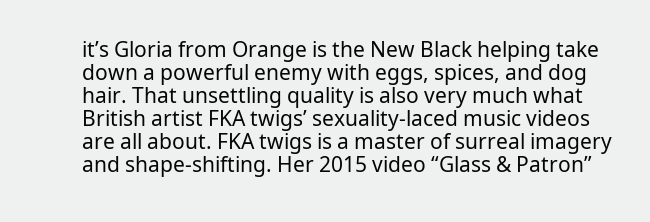it’s Gloria from Orange is the New Black helping take down a powerful enemy with eggs, spices, and dog hair. That unsettling quality is also very much what British artist FKA twigs’ sexuality-laced music videos are all about. FKA twigs is a master of surreal imagery and shape-shifting. Her 2015 video “Glass & Patron”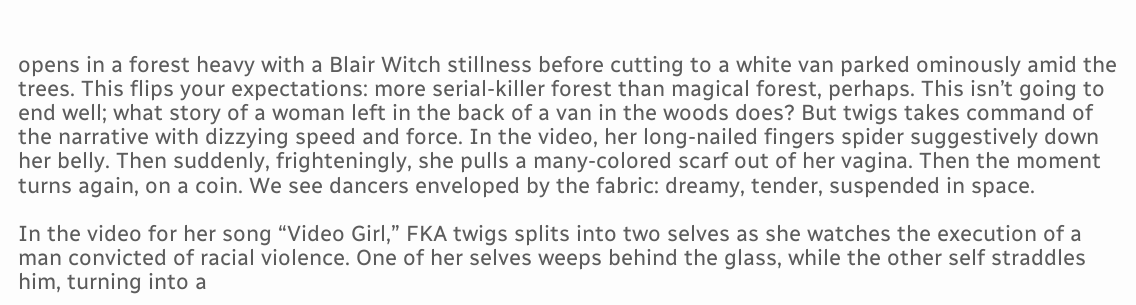opens in a forest heavy with a Blair Witch stillness before cutting to a white van parked ominously amid the trees. This flips your expectations: more serial-killer forest than magical forest, perhaps. This isn’t going to end well; what story of a woman left in the back of a van in the woods does? But twigs takes command of the narrative with dizzying speed and force. In the video, her long-nailed fingers spider suggestively down her belly. Then suddenly, frighteningly, she pulls a many-colored scarf out of her vagina. Then the moment turns again, on a coin. We see dancers enveloped by the fabric: dreamy, tender, suspended in space.

In the video for her song “Video Girl,” FKA twigs splits into two selves as she watches the execution of a man convicted of racial violence. One of her selves weeps behind the glass, while the other self straddles him, turning into a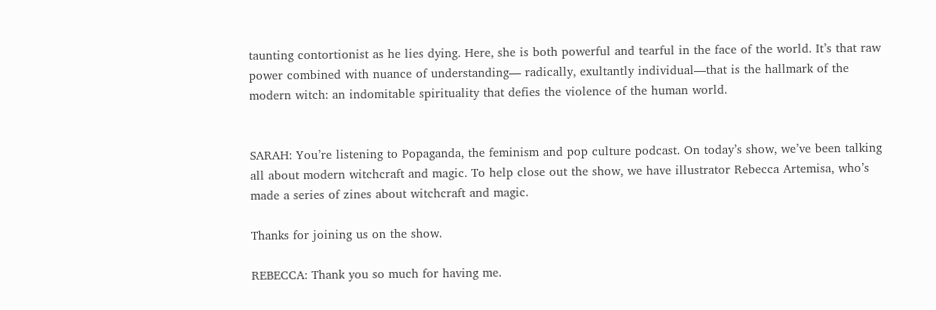taunting contortionist as he lies dying. Here, she is both powerful and tearful in the face of the world. It’s that raw power combined with nuance of understanding— radically, exultantly individual—that is the hallmark of the modern witch: an indomitable spirituality that defies the violence of the human world.


SARAH: You’re listening to Popaganda, the feminism and pop culture podcast. On today’s show, we’ve been talking all about modern witchcraft and magic. To help close out the show, we have illustrator Rebecca Artemisa, who’s made a series of zines about witchcraft and magic.

Thanks for joining us on the show.

REBECCA: Thank you so much for having me.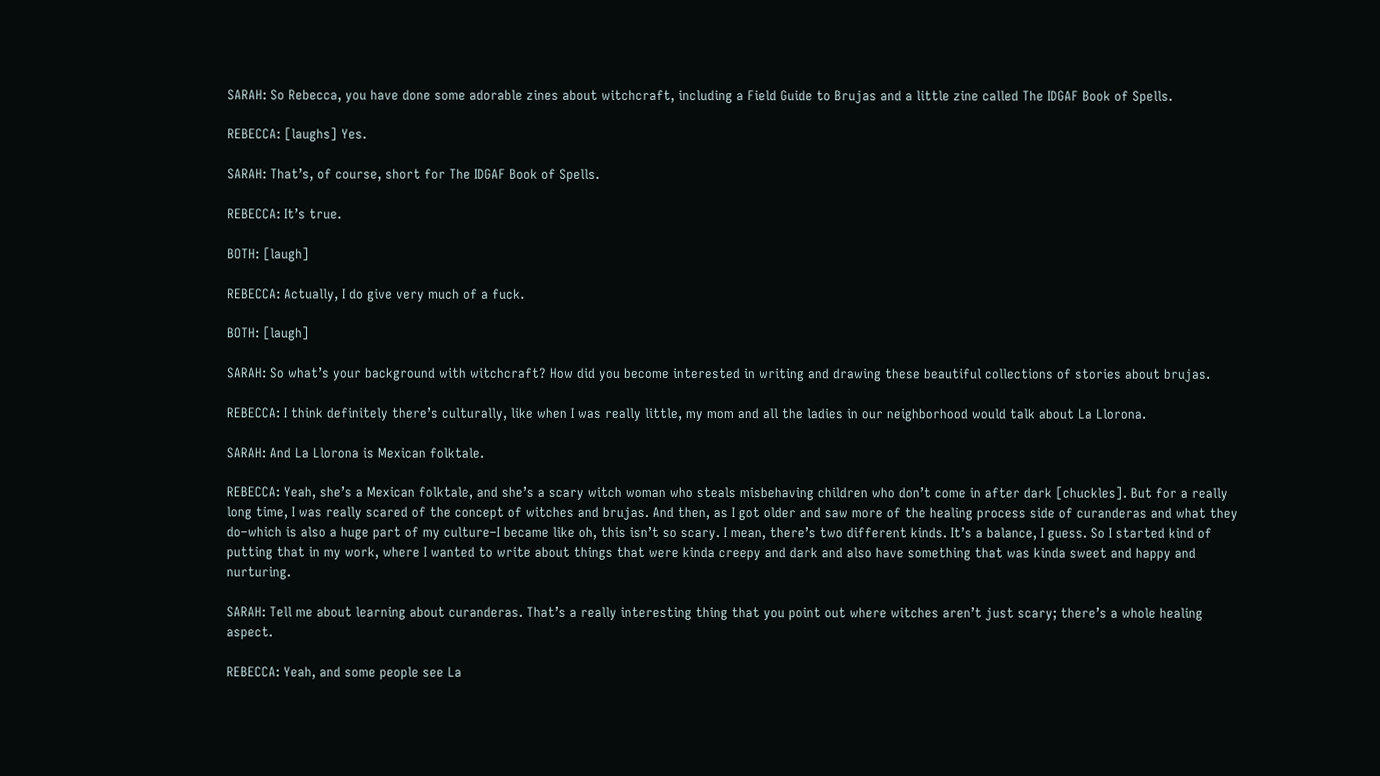SARAH: So Rebecca, you have done some adorable zines about witchcraft, including a Field Guide to Brujas and a little zine called The IDGAF Book of Spells.

REBECCA: [laughs] Yes.

SARAH: That’s, of course, short for The IDGAF Book of Spells.

REBECCA: It’s true.

BOTH: [laugh]

REBECCA: Actually, I do give very much of a fuck.

BOTH: [laugh]

SARAH: So what’s your background with witchcraft? How did you become interested in writing and drawing these beautiful collections of stories about brujas.

REBECCA: I think definitely there’s culturally, like when I was really little, my mom and all the ladies in our neighborhood would talk about La Llorona.

SARAH: And La Llorona is Mexican folktale.

REBECCA: Yeah, she’s a Mexican folktale, and she’s a scary witch woman who steals misbehaving children who don’t come in after dark [chuckles]. But for a really long time, I was really scared of the concept of witches and brujas. And then, as I got older and saw more of the healing process side of curanderas and what they do–which is also a huge part of my culture–I became like oh, this isn’t so scary. I mean, there’s two different kinds. It’s a balance, I guess. So I started kind of putting that in my work, where I wanted to write about things that were kinda creepy and dark and also have something that was kinda sweet and happy and nurturing.

SARAH: Tell me about learning about curanderas. That’s a really interesting thing that you point out where witches aren’t just scary; there’s a whole healing aspect.

REBECCA: Yeah, and some people see La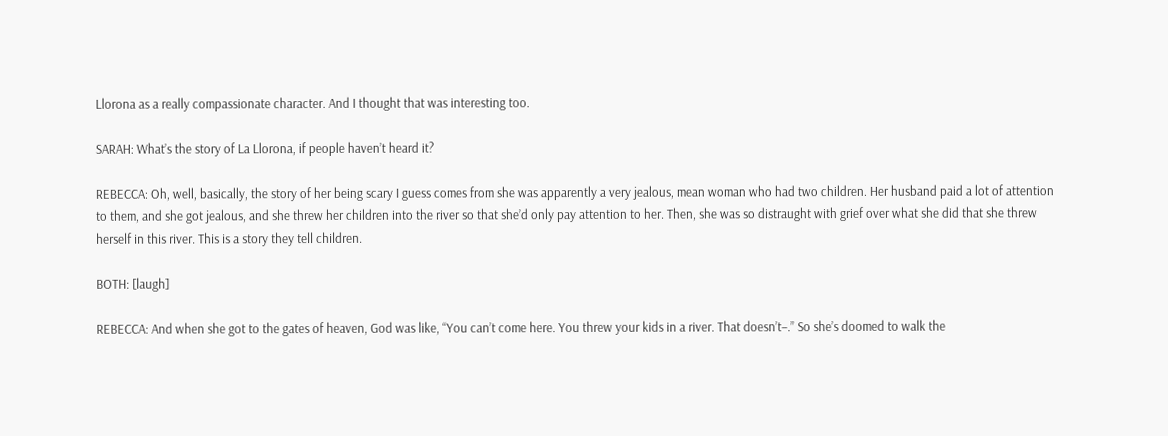Llorona as a really compassionate character. And I thought that was interesting too.

SARAH: What’s the story of La Llorona, if people haven’t heard it?

REBECCA: Oh, well, basically, the story of her being scary I guess comes from she was apparently a very jealous, mean woman who had two children. Her husband paid a lot of attention to them, and she got jealous, and she threw her children into the river so that she’d only pay attention to her. Then, she was so distraught with grief over what she did that she threw herself in this river. This is a story they tell children.

BOTH: [laugh]

REBECCA: And when she got to the gates of heaven, God was like, “You can’t come here. You threw your kids in a river. That doesn’t–.” So she’s doomed to walk the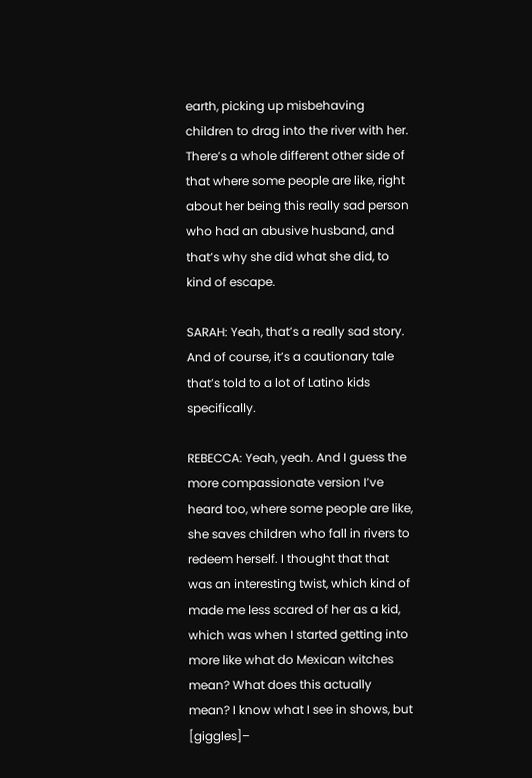earth, picking up misbehaving children to drag into the river with her. There’s a whole different other side of that where some people are like, right about her being this really sad person who had an abusive husband, and that’s why she did what she did, to kind of escape.

SARAH: Yeah, that’s a really sad story. And of course, it’s a cautionary tale that’s told to a lot of Latino kids specifically.

REBECCA: Yeah, yeah. And I guess the more compassionate version I’ve heard too, where some people are like, she saves children who fall in rivers to redeem herself. I thought that that was an interesting twist, which kind of made me less scared of her as a kid, which was when I started getting into more like what do Mexican witches mean? What does this actually mean? I know what I see in shows, but [giggles]–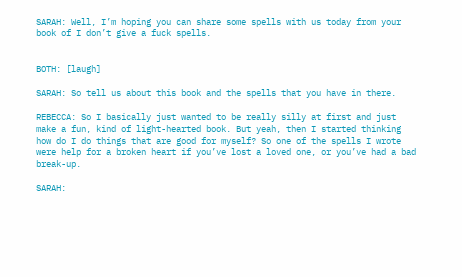SARAH: Well, I’m hoping you can share some spells with us today from your book of I don’t give a fuck spells.


BOTH: [laugh]

SARAH: So tell us about this book and the spells that you have in there.

REBECCA: So I basically just wanted to be really silly at first and just make a fun, kind of light-hearted book. But yeah, then I started thinking how do I do things that are good for myself? So one of the spells I wrote were help for a broken heart if you’ve lost a loved one, or you’ve had a bad break-up.

SARAH: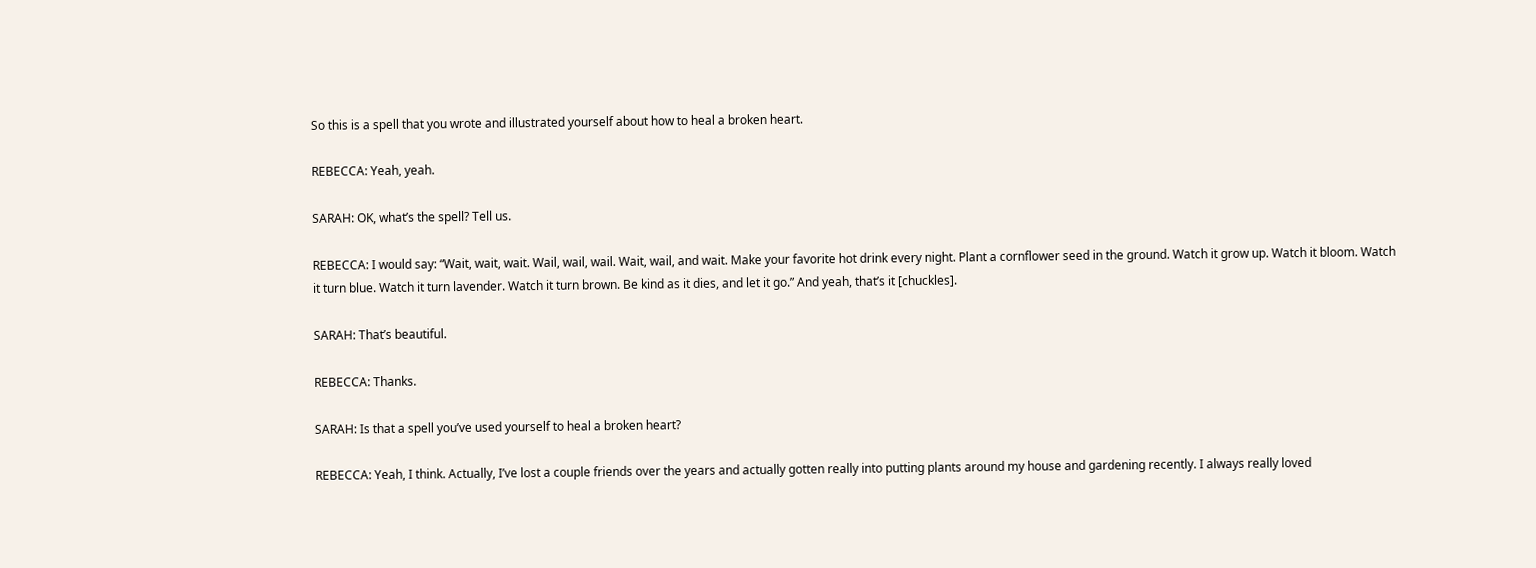So this is a spell that you wrote and illustrated yourself about how to heal a broken heart.

REBECCA: Yeah, yeah.

SARAH: OK, what’s the spell? Tell us.

REBECCA: I would say: “Wait, wait, wait. Wail, wail, wail. Wait, wail, and wait. Make your favorite hot drink every night. Plant a cornflower seed in the ground. Watch it grow up. Watch it bloom. Watch it turn blue. Watch it turn lavender. Watch it turn brown. Be kind as it dies, and let it go.” And yeah, that’s it [chuckles].

SARAH: That’s beautiful.

REBECCA: Thanks.

SARAH: Is that a spell you’ve used yourself to heal a broken heart?

REBECCA: Yeah, I think. Actually, I’ve lost a couple friends over the years and actually gotten really into putting plants around my house and gardening recently. I always really loved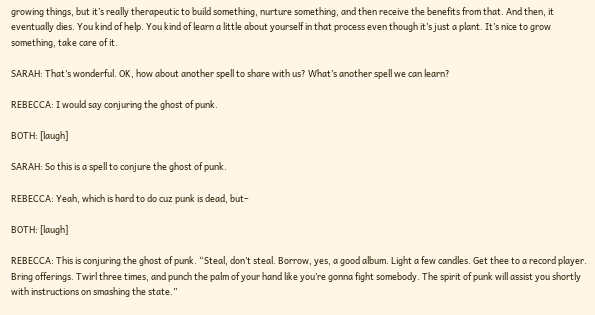growing things, but it’s really therapeutic to build something, nurture something, and then receive the benefits from that. And then, it eventually dies. You kind of help. You kind of learn a little about yourself in that process even though it’s just a plant. It’s nice to grow something, take care of it.

SARAH: That’s wonderful. OK, how about another spell to share with us? What’s another spell we can learn?

REBECCA: I would say conjuring the ghost of punk.

BOTH: [laugh]

SARAH: So this is a spell to conjure the ghost of punk.

REBECCA: Yeah, which is hard to do cuz punk is dead, but–

BOTH: [laugh]

REBECCA: This is conjuring the ghost of punk. “Steal, don’t steal. Borrow, yes, a good album. Light a few candles. Get thee to a record player. Bring offerings. Twirl three times, and punch the palm of your hand like you’re gonna fight somebody. The spirit of punk will assist you shortly with instructions on smashing the state.”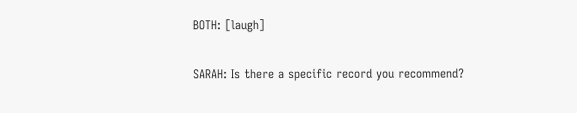BOTH: [laugh]

SARAH: Is there a specific record you recommend?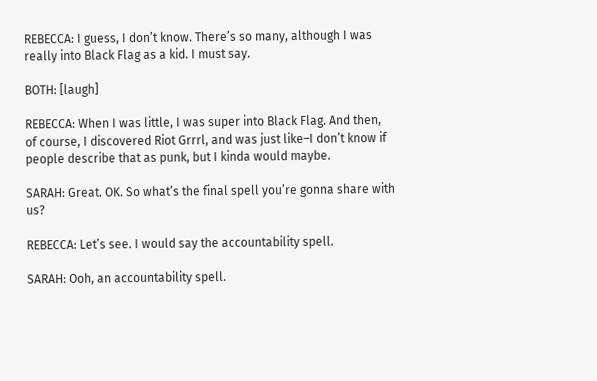REBECCA: I guess, I don’t know. There’s so many, although I was really into Black Flag as a kid. I must say.

BOTH: [laugh]

REBECCA: When I was little, I was super into Black Flag. And then, of course, I discovered Riot Grrrl, and was just like–I don’t know if people describe that as punk, but I kinda would maybe.

SARAH: Great. OK. So what’s the final spell you’re gonna share with us?

REBECCA: Let’s see. I would say the accountability spell.

SARAH: Ooh, an accountability spell.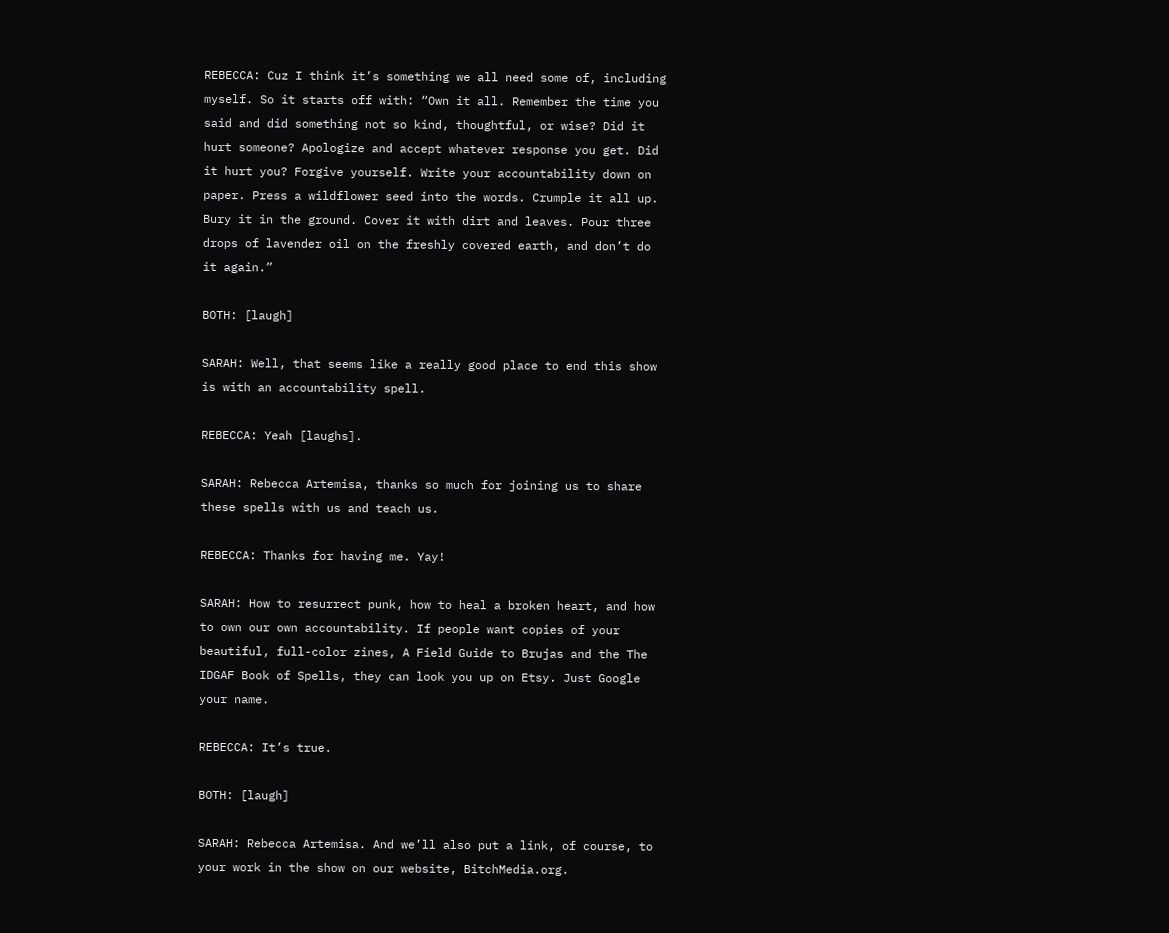REBECCA: Cuz I think it’s something we all need some of, including myself. So it starts off with: “Own it all. Remember the time you said and did something not so kind, thoughtful, or wise? Did it hurt someone? Apologize and accept whatever response you get. Did it hurt you? Forgive yourself. Write your accountability down on paper. Press a wildflower seed into the words. Crumple it all up. Bury it in the ground. Cover it with dirt and leaves. Pour three drops of lavender oil on the freshly covered earth, and don’t do it again.”

BOTH: [laugh]

SARAH: Well, that seems like a really good place to end this show is with an accountability spell.

REBECCA: Yeah [laughs].

SARAH: Rebecca Artemisa, thanks so much for joining us to share these spells with us and teach us.

REBECCA: Thanks for having me. Yay!

SARAH: How to resurrect punk, how to heal a broken heart, and how to own our own accountability. If people want copies of your beautiful, full-color zines, A Field Guide to Brujas and the The IDGAF Book of Spells, they can look you up on Etsy. Just Google your name.

REBECCA: It’s true.

BOTH: [laugh]

SARAH: Rebecca Artemisa. And we’ll also put a link, of course, to your work in the show on our website, BitchMedia.org.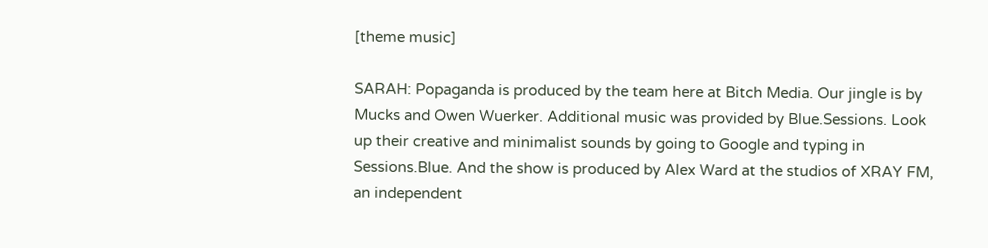[theme music]

SARAH: Popaganda is produced by the team here at Bitch Media. Our jingle is by Mucks and Owen Wuerker. Additional music was provided by Blue.Sessions. Look up their creative and minimalist sounds by going to Google and typing in Sessions.Blue. And the show is produced by Alex Ward at the studios of XRAY FM, an independent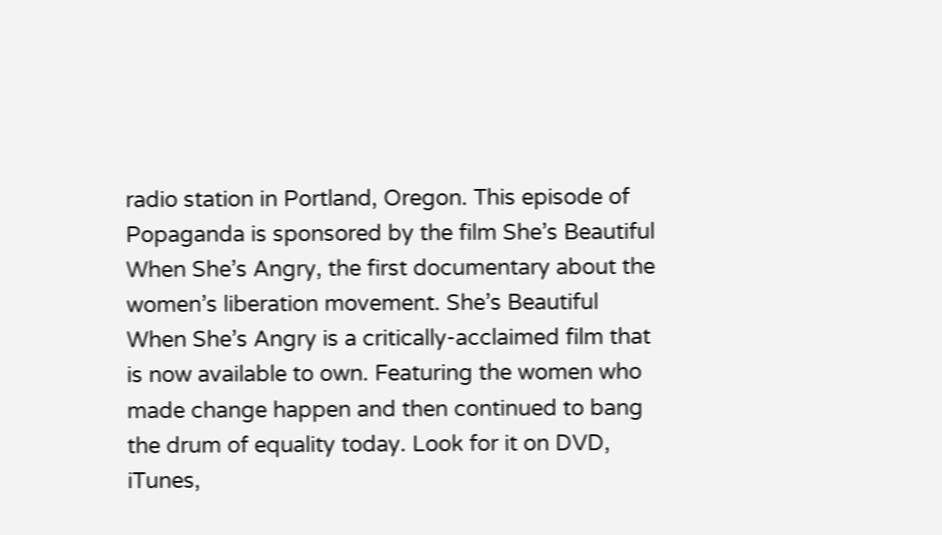radio station in Portland, Oregon. This episode of Popaganda is sponsored by the film She’s Beautiful When She’s Angry, the first documentary about the women’s liberation movement. She’s Beautiful When She’s Angry is a critically-acclaimed film that is now available to own. Featuring the women who made change happen and then continued to bang the drum of equality today. Look for it on DVD, iTunes,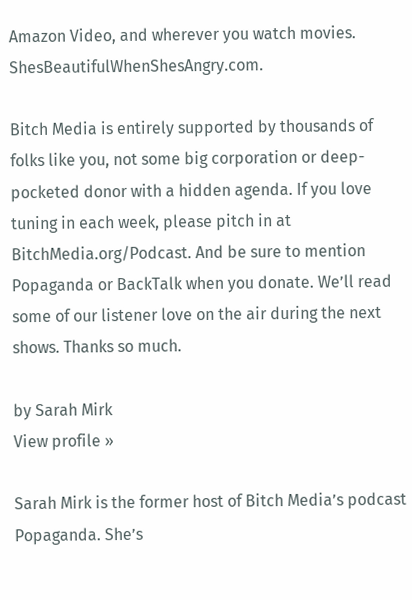Amazon Video, and wherever you watch movies. ShesBeautifulWhenShesAngry.com.

Bitch Media is entirely supported by thousands of folks like you, not some big corporation or deep-pocketed donor with a hidden agenda. If you love tuning in each week, please pitch in at BitchMedia.org/Podcast. And be sure to mention Popaganda or BackTalk when you donate. We’ll read some of our listener love on the air during the next shows. Thanks so much.

by Sarah Mirk
View profile »

Sarah Mirk is the former host of Bitch Media’s podcast Popaganda. She’s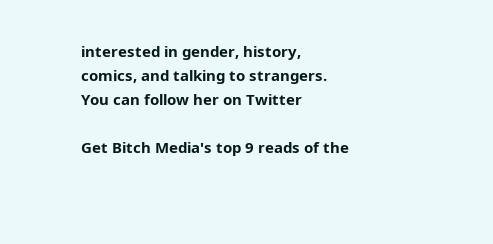interested in gender, history, comics, and talking to strangers. You can follow her on Twitter

Get Bitch Media's top 9 reads of the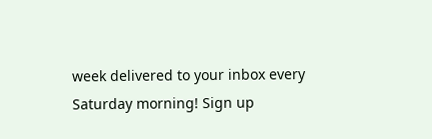week delivered to your inbox every Saturday morning! Sign up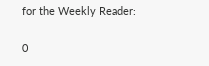for the Weekly Reader:

0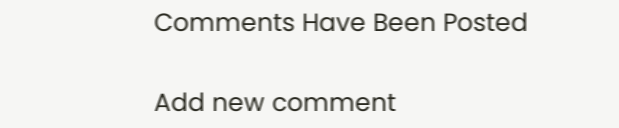Comments Have Been Posted

Add new comment